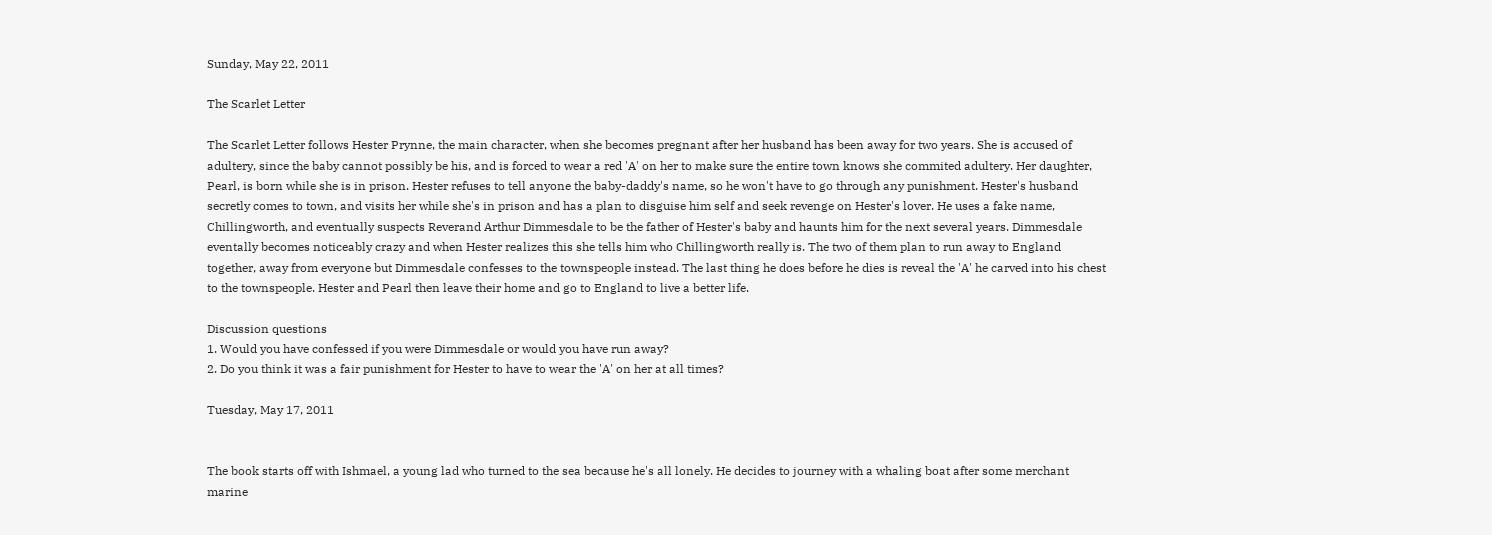Sunday, May 22, 2011

The Scarlet Letter

The Scarlet Letter follows Hester Prynne, the main character, when she becomes pregnant after her husband has been away for two years. She is accused of adultery, since the baby cannot possibly be his, and is forced to wear a red 'A' on her to make sure the entire town knows she commited adultery. Her daughter, Pearl, is born while she is in prison. Hester refuses to tell anyone the baby-daddy's name, so he won't have to go through any punishment. Hester's husband secretly comes to town, and visits her while she's in prison and has a plan to disguise him self and seek revenge on Hester's lover. He uses a fake name, Chillingworth, and eventually suspects Reverand Arthur Dimmesdale to be the father of Hester's baby and haunts him for the next several years. Dimmesdale eventally becomes noticeably crazy and when Hester realizes this she tells him who Chillingworth really is. The two of them plan to run away to England together, away from everyone but Dimmesdale confesses to the townspeople instead. The last thing he does before he dies is reveal the 'A' he carved into his chest to the townspeople. Hester and Pearl then leave their home and go to England to live a better life.

Discussion questions
1. Would you have confessed if you were Dimmesdale or would you have run away?
2. Do you think it was a fair punishment for Hester to have to wear the 'A' on her at all times?

Tuesday, May 17, 2011


The book starts off with Ishmael, a young lad who turned to the sea because he's all lonely. He decides to journey with a whaling boat after some merchant marine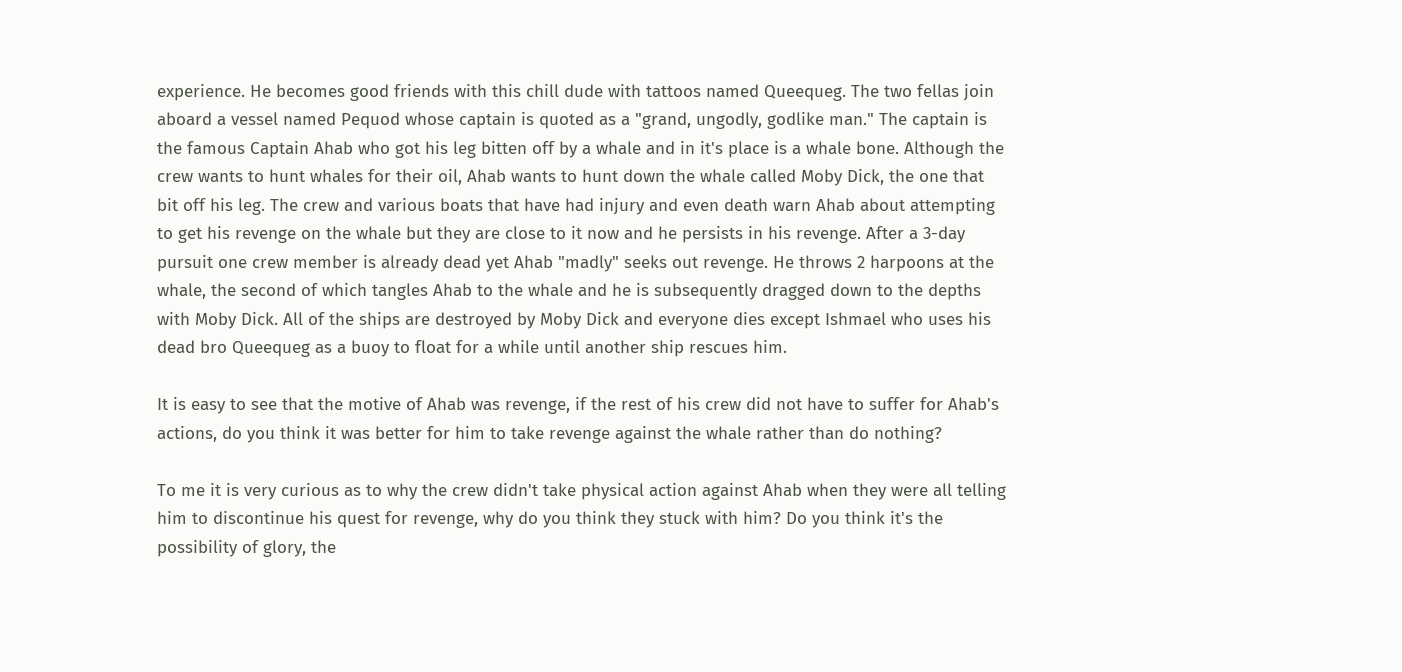experience. He becomes good friends with this chill dude with tattoos named Queequeg. The two fellas join aboard a vessel named Pequod whose captain is quoted as a "grand, ungodly, godlike man." The captain is the famous Captain Ahab who got his leg bitten off by a whale and in it's place is a whale bone. Although the crew wants to hunt whales for their oil, Ahab wants to hunt down the whale called Moby Dick, the one that bit off his leg. The crew and various boats that have had injury and even death warn Ahab about attempting to get his revenge on the whale but they are close to it now and he persists in his revenge. After a 3-day pursuit one crew member is already dead yet Ahab "madly" seeks out revenge. He throws 2 harpoons at the whale, the second of which tangles Ahab to the whale and he is subsequently dragged down to the depths with Moby Dick. All of the ships are destroyed by Moby Dick and everyone dies except Ishmael who uses his dead bro Queequeg as a buoy to float for a while until another ship rescues him.

It is easy to see that the motive of Ahab was revenge, if the rest of his crew did not have to suffer for Ahab's actions, do you think it was better for him to take revenge against the whale rather than do nothing?

To me it is very curious as to why the crew didn't take physical action against Ahab when they were all telling him to discontinue his quest for revenge, why do you think they stuck with him? Do you think it's the possibility of glory, the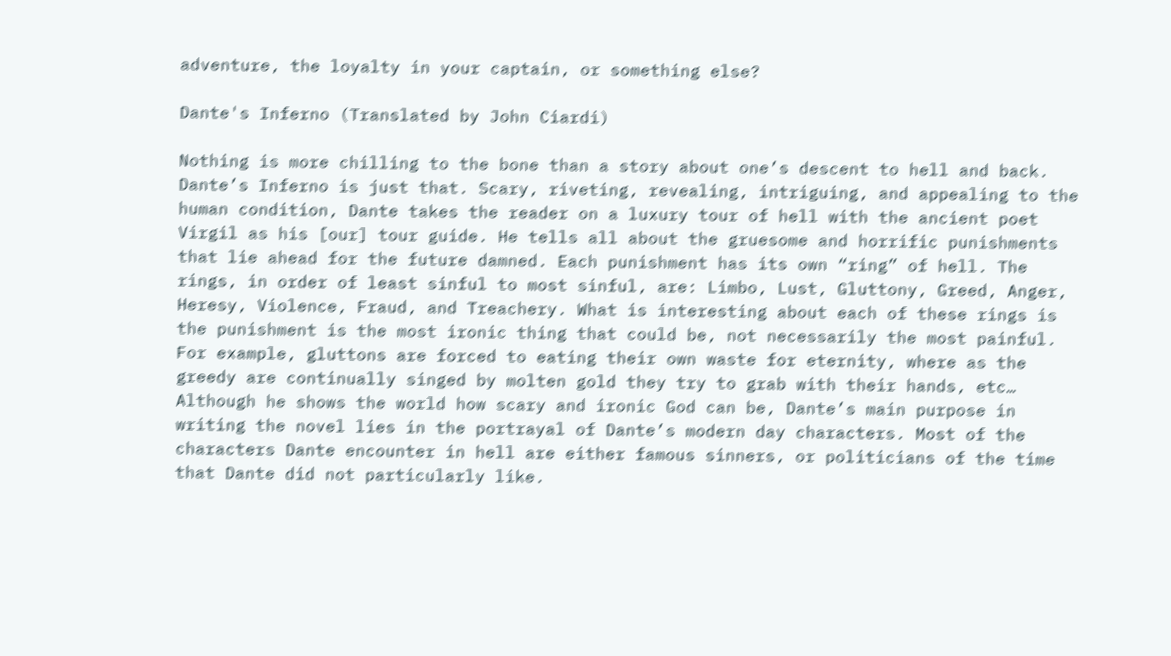adventure, the loyalty in your captain, or something else?

Dante's Inferno (Translated by John Ciardi)

Nothing is more chilling to the bone than a story about one’s descent to hell and back. Dante’s Inferno is just that. Scary, riveting, revealing, intriguing, and appealing to the human condition, Dante takes the reader on a luxury tour of hell with the ancient poet Virgil as his [our] tour guide. He tells all about the gruesome and horrific punishments that lie ahead for the future damned. Each punishment has its own “ring” of hell. The rings, in order of least sinful to most sinful, are: Limbo, Lust, Gluttony, Greed, Anger, Heresy, Violence, Fraud, and Treachery. What is interesting about each of these rings is the punishment is the most ironic thing that could be, not necessarily the most painful. For example, gluttons are forced to eating their own waste for eternity, where as the greedy are continually singed by molten gold they try to grab with their hands, etc… Although he shows the world how scary and ironic God can be, Dante’s main purpose in writing the novel lies in the portrayal of Dante’s modern day characters. Most of the characters Dante encounter in hell are either famous sinners, or politicians of the time that Dante did not particularly like.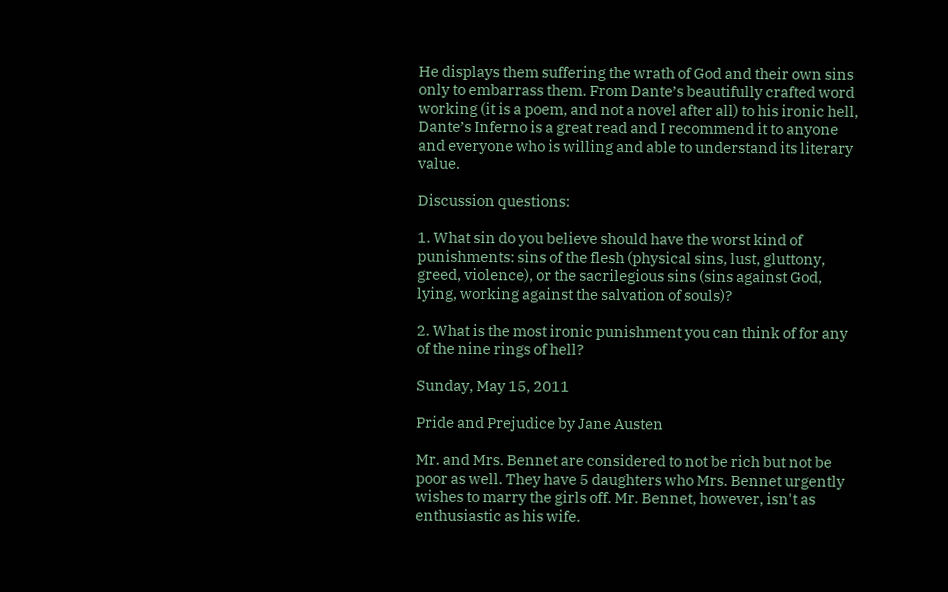He displays them suffering the wrath of God and their own sins only to embarrass them. From Dante’s beautifully crafted word working (it is a poem, and not a novel after all) to his ironic hell, Dante’s Inferno is a great read and I recommend it to anyone and everyone who is willing and able to understand its literary value.

Discussion questions:

1. What sin do you believe should have the worst kind of punishments: sins of the flesh (physical sins, lust, gluttony, greed, violence), or the sacrilegious sins (sins against God, lying, working against the salvation of souls)?

2. What is the most ironic punishment you can think of for any of the nine rings of hell?

Sunday, May 15, 2011

Pride and Prejudice by Jane Austen

Mr. and Mrs. Bennet are considered to not be rich but not be poor as well. They have 5 daughters who Mrs. Bennet urgently wishes to marry the girls off. Mr. Bennet, however, isn't as enthusiastic as his wife.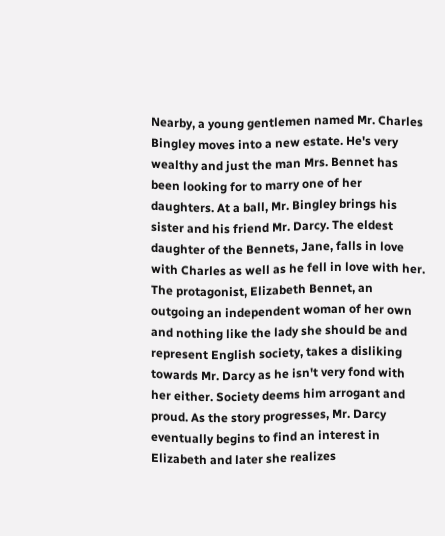Nearby, a young gentlemen named Mr. Charles Bingley moves into a new estate. He's very wealthy and just the man Mrs. Bennet has been looking for to marry one of her daughters. At a ball, Mr. Bingley brings his sister and his friend Mr. Darcy. The eldest daughter of the Bennets, Jane, falls in love with Charles as well as he fell in love with her. The protagonist, Elizabeth Bennet, an outgoing an independent woman of her own and nothing like the lady she should be and represent English society, takes a disliking towards Mr. Darcy as he isn't very fond with her either. Society deems him arrogant and proud. As the story progresses, Mr. Darcy eventually begins to find an interest in Elizabeth and later she realizes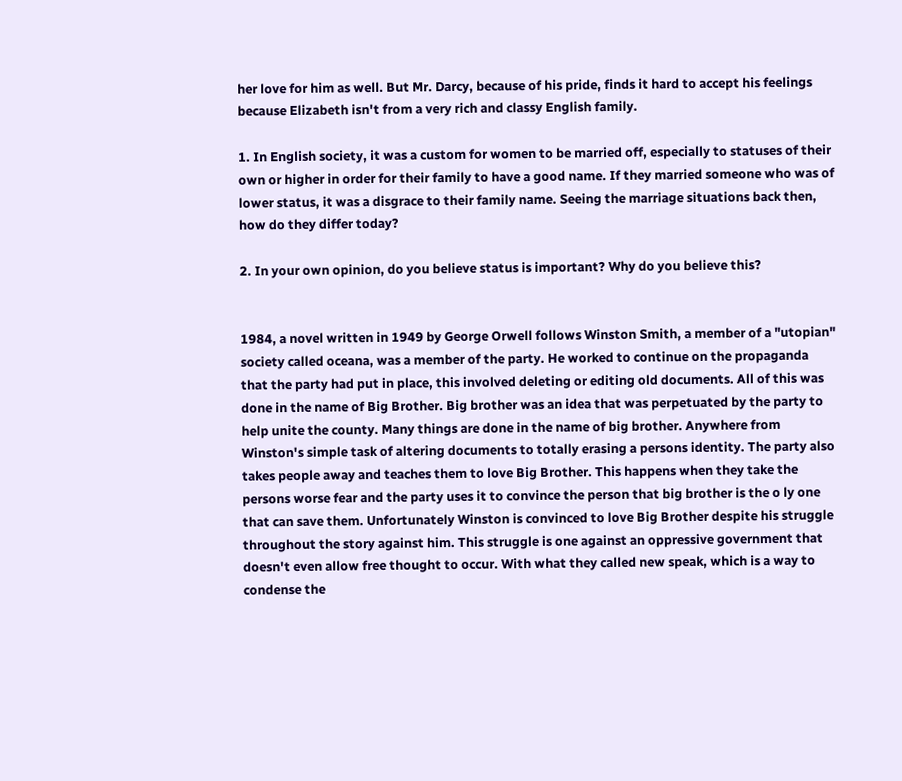her love for him as well. But Mr. Darcy, because of his pride, finds it hard to accept his feelings because Elizabeth isn't from a very rich and classy English family.

1. In English society, it was a custom for women to be married off, especially to statuses of their own or higher in order for their family to have a good name. If they married someone who was of lower status, it was a disgrace to their family name. Seeing the marriage situations back then, how do they differ today?

2. In your own opinion, do you believe status is important? Why do you believe this?


1984, a novel written in 1949 by George Orwell follows Winston Smith, a member of a "utopian" society called oceana, was a member of the party. He worked to continue on the propaganda that the party had put in place, this involved deleting or editing old documents. All of this was done in the name of Big Brother. Big brother was an idea that was perpetuated by the party to help unite the county. Many things are done in the name of big brother. Anywhere from Winston's simple task of altering documents to totally erasing a persons identity. The party also takes people away and teaches them to love Big Brother. This happens when they take the persons worse fear and the party uses it to convince the person that big brother is the o ly one that can save them. Unfortunately Winston is convinced to love Big Brother despite his struggle throughout the story against him. This struggle is one against an oppressive government that doesn't even allow free thought to occur. With what they called new speak, which is a way to condense the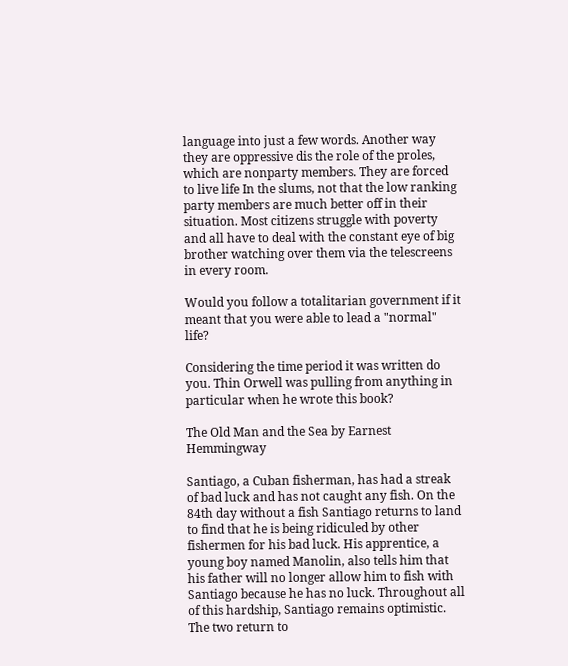language into just a few words. Another way they are oppressive dis the role of the proles, which are nonparty members. They are forced to live life In the slums, not that the low ranking party members are much better off in their situation. Most citizens struggle with poverty and all have to deal with the constant eye of big brother watching over them via the telescreens in every room.

Would you follow a totalitarian government if it meant that you were able to lead a "normal" life?

Considering the time period it was written do you. Thin Orwell was pulling from anything in particular when he wrote this book?

The Old Man and the Sea by Earnest Hemmingway

Santiago, a Cuban fisherman, has had a streak of bad luck and has not caught any fish. On the 84th day without a fish Santiago returns to land to find that he is being ridiculed by other fishermen for his bad luck. His apprentice, a young boy named Manolin, also tells him that his father will no longer allow him to fish with Santiago because he has no luck. Throughout all of this hardship, Santiago remains optimistic. The two return to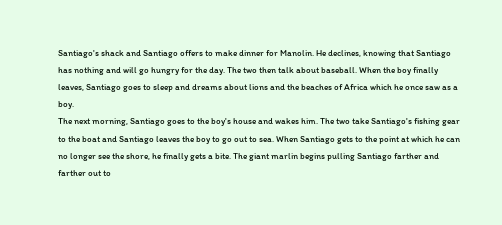Santiago's shack and Santiago offers to make dinner for Manolin. He declines, knowing that Santiago has nothing and will go hungry for the day. The two then talk about baseball. When the boy finally leaves, Santiago goes to sleep and dreams about lions and the beaches of Africa which he once saw as a boy.
The next morning, Santiago goes to the boy's house and wakes him. The two take Santiago's fishing gear to the boat and Santiago leaves the boy to go out to sea. When Santiago gets to the point at which he can no longer see the shore, he finally gets a bite. The giant marlin begins pulling Santiago farther and farther out to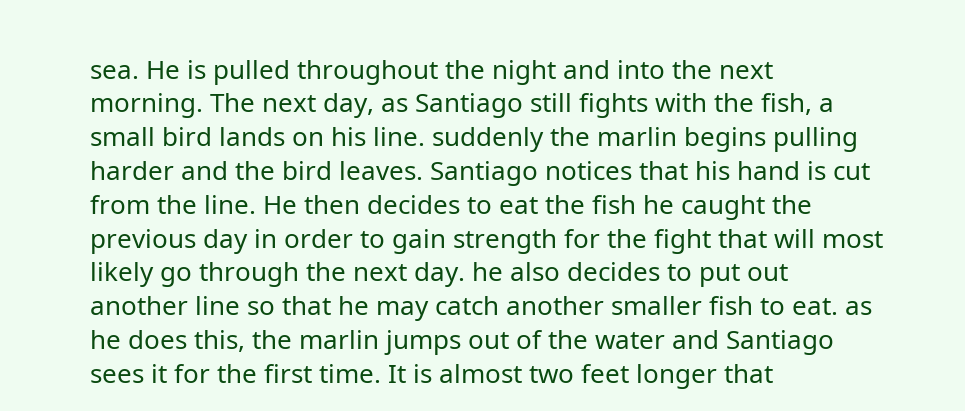sea. He is pulled throughout the night and into the next morning. The next day, as Santiago still fights with the fish, a small bird lands on his line. suddenly the marlin begins pulling harder and the bird leaves. Santiago notices that his hand is cut from the line. He then decides to eat the fish he caught the previous day in order to gain strength for the fight that will most likely go through the next day. he also decides to put out another line so that he may catch another smaller fish to eat. as he does this, the marlin jumps out of the water and Santiago sees it for the first time. It is almost two feet longer that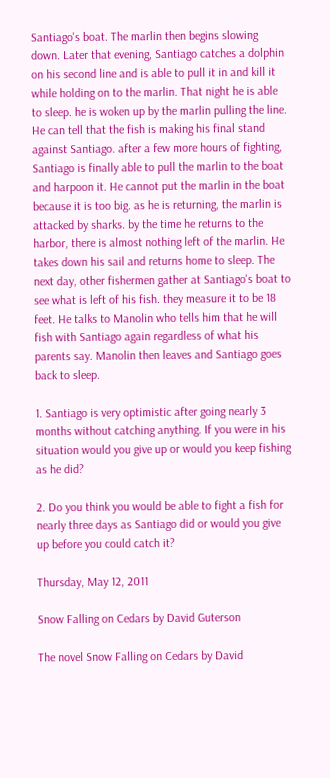Santiago's boat. The marlin then begins slowing down. Later that evening, Santiago catches a dolphin on his second line and is able to pull it in and kill it while holding on to the marlin. That night he is able to sleep. he is woken up by the marlin pulling the line. He can tell that the fish is making his final stand against Santiago. after a few more hours of fighting, Santiago is finally able to pull the marlin to the boat and harpoon it. He cannot put the marlin in the boat because it is too big. as he is returning, the marlin is attacked by sharks. by the time he returns to the harbor, there is almost nothing left of the marlin. He takes down his sail and returns home to sleep. The next day, other fishermen gather at Santiago's boat to see what is left of his fish. they measure it to be 18 feet. He talks to Manolin who tells him that he will fish with Santiago again regardless of what his parents say. Manolin then leaves and Santiago goes back to sleep.

1. Santiago is very optimistic after going nearly 3 months without catching anything. If you were in his situation would you give up or would you keep fishing as he did?

2. Do you think you would be able to fight a fish for nearly three days as Santiago did or would you give up before you could catch it?

Thursday, May 12, 2011

Snow Falling on Cedars by David Guterson

The novel Snow Falling on Cedars by David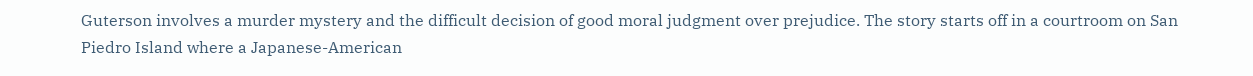Guterson involves a murder mystery and the difficult decision of good moral judgment over prejudice. The story starts off in a courtroom on San Piedro Island where a Japanese-American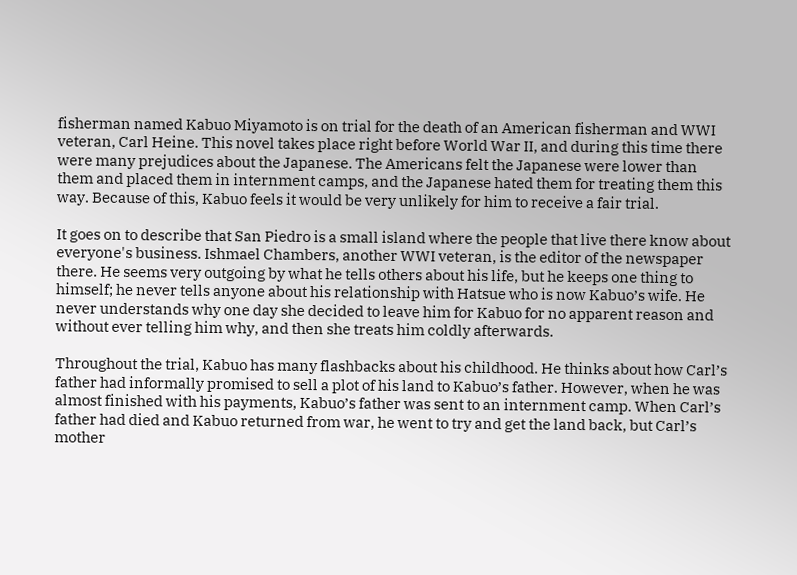fisherman named Kabuo Miyamoto is on trial for the death of an American fisherman and WWI veteran, Carl Heine. This novel takes place right before World War II, and during this time there were many prejudices about the Japanese. The Americans felt the Japanese were lower than them and placed them in internment camps, and the Japanese hated them for treating them this way. Because of this, Kabuo feels it would be very unlikely for him to receive a fair trial.

It goes on to describe that San Piedro is a small island where the people that live there know about everyone's business. Ishmael Chambers, another WWI veteran, is the editor of the newspaper there. He seems very outgoing by what he tells others about his life, but he keeps one thing to himself; he never tells anyone about his relationship with Hatsue who is now Kabuo’s wife. He never understands why one day she decided to leave him for Kabuo for no apparent reason and without ever telling him why, and then she treats him coldly afterwards.

Throughout the trial, Kabuo has many flashbacks about his childhood. He thinks about how Carl’s father had informally promised to sell a plot of his land to Kabuo’s father. However, when he was almost finished with his payments, Kabuo’s father was sent to an internment camp. When Carl’s father had died and Kabuo returned from war, he went to try and get the land back, but Carl’s mother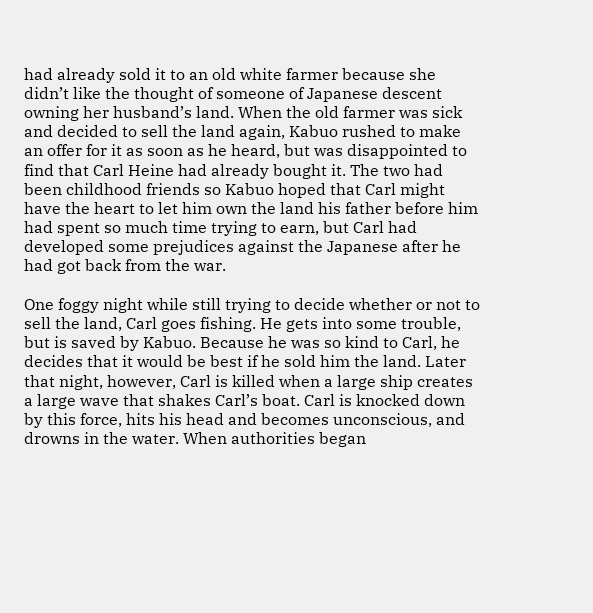had already sold it to an old white farmer because she didn’t like the thought of someone of Japanese descent owning her husband’s land. When the old farmer was sick and decided to sell the land again, Kabuo rushed to make an offer for it as soon as he heard, but was disappointed to find that Carl Heine had already bought it. The two had been childhood friends so Kabuo hoped that Carl might have the heart to let him own the land his father before him had spent so much time trying to earn, but Carl had developed some prejudices against the Japanese after he had got back from the war.

One foggy night while still trying to decide whether or not to sell the land, Carl goes fishing. He gets into some trouble, but is saved by Kabuo. Because he was so kind to Carl, he decides that it would be best if he sold him the land. Later that night, however, Carl is killed when a large ship creates a large wave that shakes Carl’s boat. Carl is knocked down by this force, hits his head and becomes unconscious, and drowns in the water. When authorities began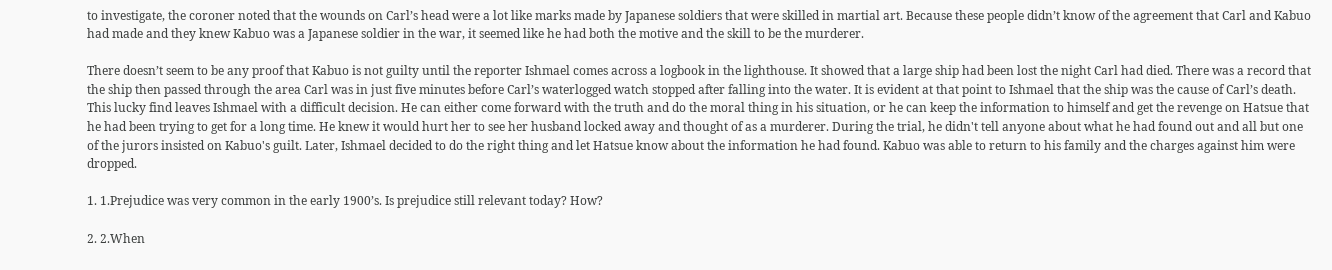to investigate, the coroner noted that the wounds on Carl’s head were a lot like marks made by Japanese soldiers that were skilled in martial art. Because these people didn’t know of the agreement that Carl and Kabuo had made and they knew Kabuo was a Japanese soldier in the war, it seemed like he had both the motive and the skill to be the murderer.

There doesn’t seem to be any proof that Kabuo is not guilty until the reporter Ishmael comes across a logbook in the lighthouse. It showed that a large ship had been lost the night Carl had died. There was a record that the ship then passed through the area Carl was in just five minutes before Carl’s waterlogged watch stopped after falling into the water. It is evident at that point to Ishmael that the ship was the cause of Carl’s death. This lucky find leaves Ishmael with a difficult decision. He can either come forward with the truth and do the moral thing in his situation, or he can keep the information to himself and get the revenge on Hatsue that he had been trying to get for a long time. He knew it would hurt her to see her husband locked away and thought of as a murderer. During the trial, he didn't tell anyone about what he had found out and all but one of the jurors insisted on Kabuo's guilt. Later, Ishmael decided to do the right thing and let Hatsue know about the information he had found. Kabuo was able to return to his family and the charges against him were dropped.

1. 1.Prejudice was very common in the early 1900’s. Is prejudice still relevant today? How?

2. 2.When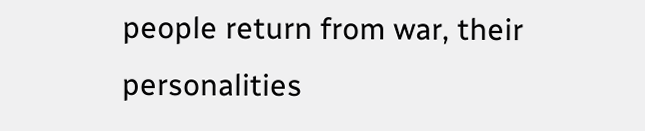people return from war, their personalities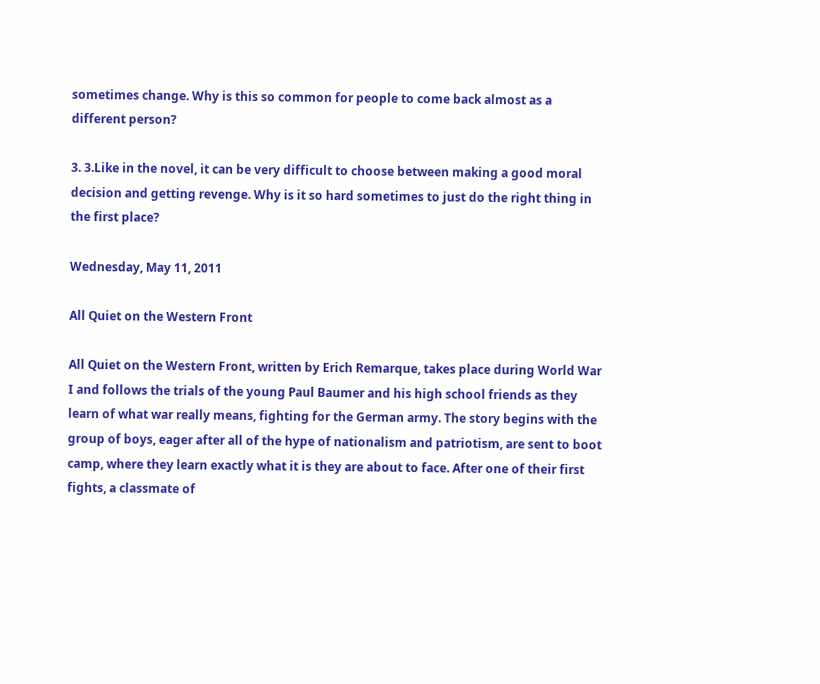sometimes change. Why is this so common for people to come back almost as a different person?

3. 3.Like in the novel, it can be very difficult to choose between making a good moral decision and getting revenge. Why is it so hard sometimes to just do the right thing in the first place?

Wednesday, May 11, 2011

All Quiet on the Western Front

All Quiet on the Western Front, written by Erich Remarque, takes place during World War I and follows the trials of the young Paul Baumer and his high school friends as they learn of what war really means, fighting for the German army. The story begins with the group of boys, eager after all of the hype of nationalism and patriotism, are sent to boot camp, where they learn exactly what it is they are about to face. After one of their first fights, a classmate of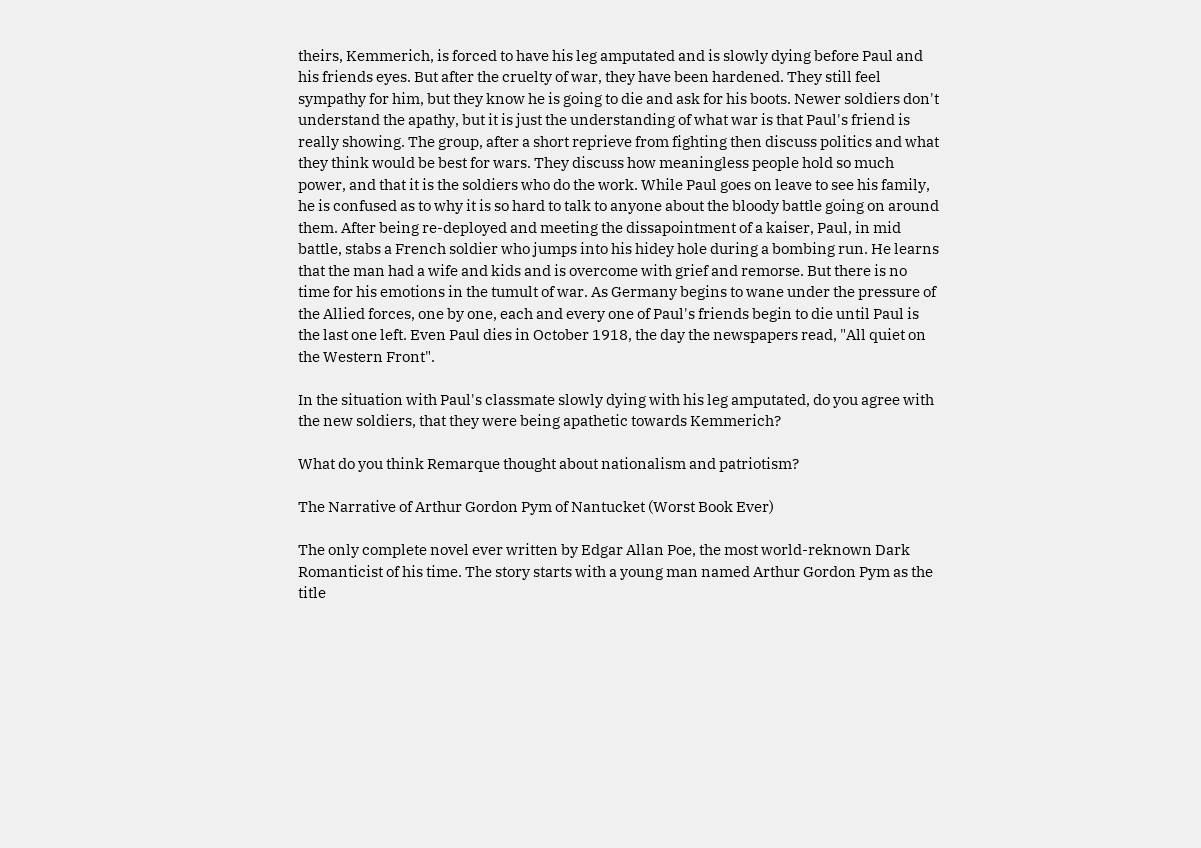theirs, Kemmerich, is forced to have his leg amputated and is slowly dying before Paul and his friends eyes. But after the cruelty of war, they have been hardened. They still feel sympathy for him, but they know he is going to die and ask for his boots. Newer soldiers don't understand the apathy, but it is just the understanding of what war is that Paul's friend is really showing. The group, after a short reprieve from fighting then discuss politics and what they think would be best for wars. They discuss how meaningless people hold so much power, and that it is the soldiers who do the work. While Paul goes on leave to see his family, he is confused as to why it is so hard to talk to anyone about the bloody battle going on around them. After being re-deployed and meeting the dissapointment of a kaiser, Paul, in mid battle, stabs a French soldier who jumps into his hidey hole during a bombing run. He learns that the man had a wife and kids and is overcome with grief and remorse. But there is no time for his emotions in the tumult of war. As Germany begins to wane under the pressure of the Allied forces, one by one, each and every one of Paul's friends begin to die until Paul is the last one left. Even Paul dies in October 1918, the day the newspapers read, "All quiet on the Western Front".

In the situation with Paul's classmate slowly dying with his leg amputated, do you agree with the new soldiers, that they were being apathetic towards Kemmerich?

What do you think Remarque thought about nationalism and patriotism?

The Narrative of Arthur Gordon Pym of Nantucket (Worst Book Ever)

The only complete novel ever written by Edgar Allan Poe, the most world-reknown Dark Romanticist of his time. The story starts with a young man named Arthur Gordon Pym as the title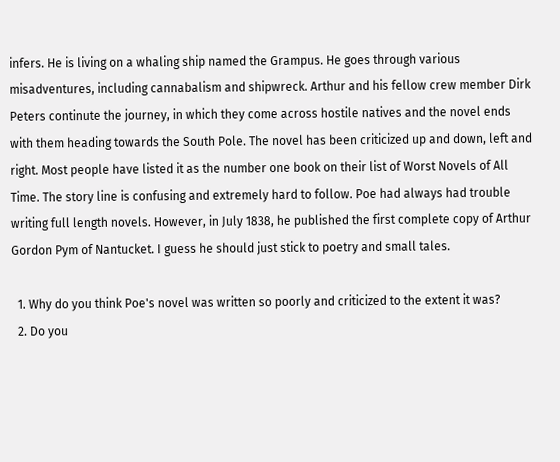infers. He is living on a whaling ship named the Grampus. He goes through various misadventures, including cannabalism and shipwreck. Arthur and his fellow crew member Dirk Peters continute the journey, in which they come across hostile natives and the novel ends with them heading towards the South Pole. The novel has been criticized up and down, left and right. Most people have listed it as the number one book on their list of Worst Novels of All Time. The story line is confusing and extremely hard to follow. Poe had always had trouble writing full length novels. However, in July 1838, he published the first complete copy of Arthur Gordon Pym of Nantucket. I guess he should just stick to poetry and small tales.

  1. Why do you think Poe's novel was written so poorly and criticized to the extent it was?
  2. Do you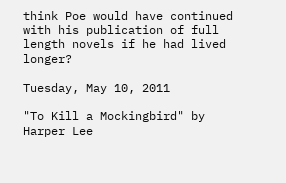think Poe would have continued with his publication of full length novels if he had lived longer?

Tuesday, May 10, 2011

"To Kill a Mockingbird" by Harper Lee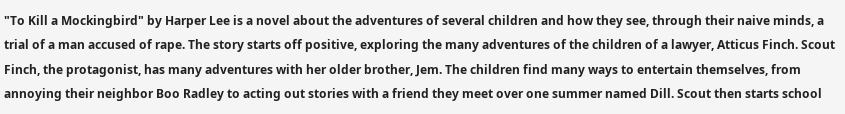"To Kill a Mockingbird" by Harper Lee is a novel about the adventures of several children and how they see, through their naive minds, a trial of a man accused of rape. The story starts off positive, exploring the many adventures of the children of a lawyer, Atticus Finch. Scout Finch, the protagonist, has many adventures with her older brother, Jem. The children find many ways to entertain themselves, from annoying their neighbor Boo Radley to acting out stories with a friend they meet over one summer named Dill. Scout then starts school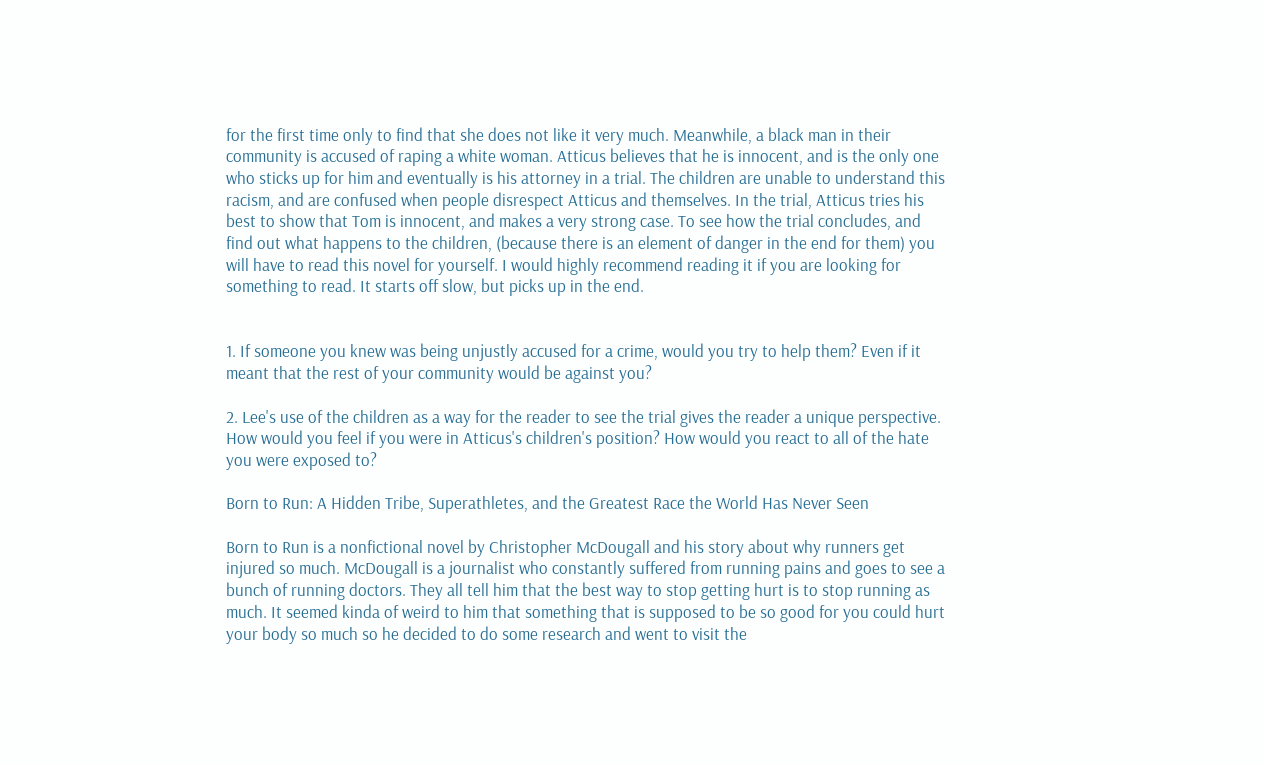for the first time only to find that she does not like it very much. Meanwhile, a black man in their community is accused of raping a white woman. Atticus believes that he is innocent, and is the only one who sticks up for him and eventually is his attorney in a trial. The children are unable to understand this racism, and are confused when people disrespect Atticus and themselves. In the trial, Atticus tries his best to show that Tom is innocent, and makes a very strong case. To see how the trial concludes, and find out what happens to the children, (because there is an element of danger in the end for them) you will have to read this novel for yourself. I would highly recommend reading it if you are looking for something to read. It starts off slow, but picks up in the end.


1. If someone you knew was being unjustly accused for a crime, would you try to help them? Even if it meant that the rest of your community would be against you?

2. Lee's use of the children as a way for the reader to see the trial gives the reader a unique perspective. How would you feel if you were in Atticus's children's position? How would you react to all of the hate you were exposed to?

Born to Run: A Hidden Tribe, Superathletes, and the Greatest Race the World Has Never Seen

Born to Run is a nonfictional novel by Christopher McDougall and his story about why runners get injured so much. McDougall is a journalist who constantly suffered from running pains and goes to see a bunch of running doctors. They all tell him that the best way to stop getting hurt is to stop running as much. It seemed kinda of weird to him that something that is supposed to be so good for you could hurt your body so much so he decided to do some research and went to visit the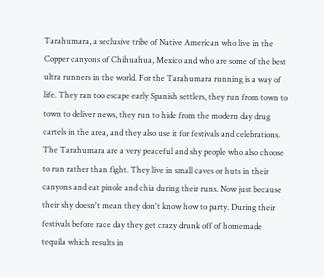Tarahumara, a seclusive tribe of Native American who live in the Copper canyons of Chihuahua, Mexico and who are some of the best ultra runners in the world. For the Tarahumara running is a way of life. They ran too escape early Spanish settlers, they run from town to town to deliver news, they run to hide from the modern day drug cartels in the area, and they also use it for festivals and celebrations. The Tarahumara are a very peaceful and shy people who also choose to run rather than fight. They live in small caves or huts in their canyons and eat pinole and chia during their runs. Now just because their shy doesn't mean they don't know how to party. During their festivals before race day they get crazy drunk off of homemade tequila which results in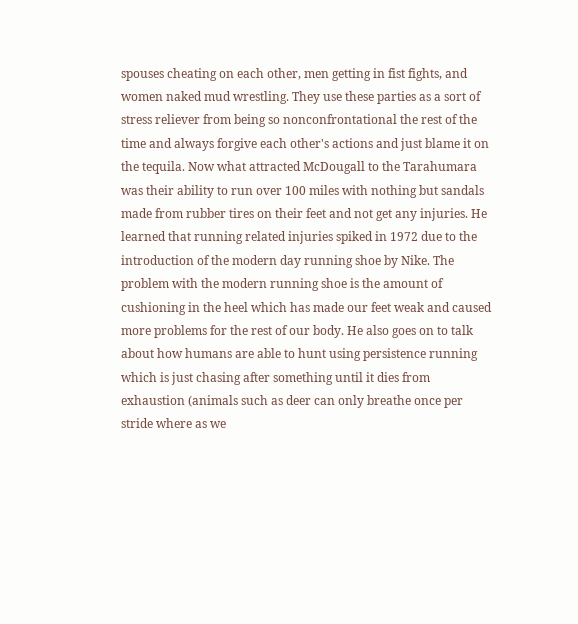spouses cheating on each other, men getting in fist fights, and women naked mud wrestling. They use these parties as a sort of stress reliever from being so nonconfrontational the rest of the time and always forgive each other's actions and just blame it on the tequila. Now what attracted McDougall to the Tarahumara was their ability to run over 100 miles with nothing but sandals made from rubber tires on their feet and not get any injuries. He learned that running related injuries spiked in 1972 due to the introduction of the modern day running shoe by Nike. The problem with the modern running shoe is the amount of cushioning in the heel which has made our feet weak and caused more problems for the rest of our body. He also goes on to talk about how humans are able to hunt using persistence running which is just chasing after something until it dies from exhaustion (animals such as deer can only breathe once per stride where as we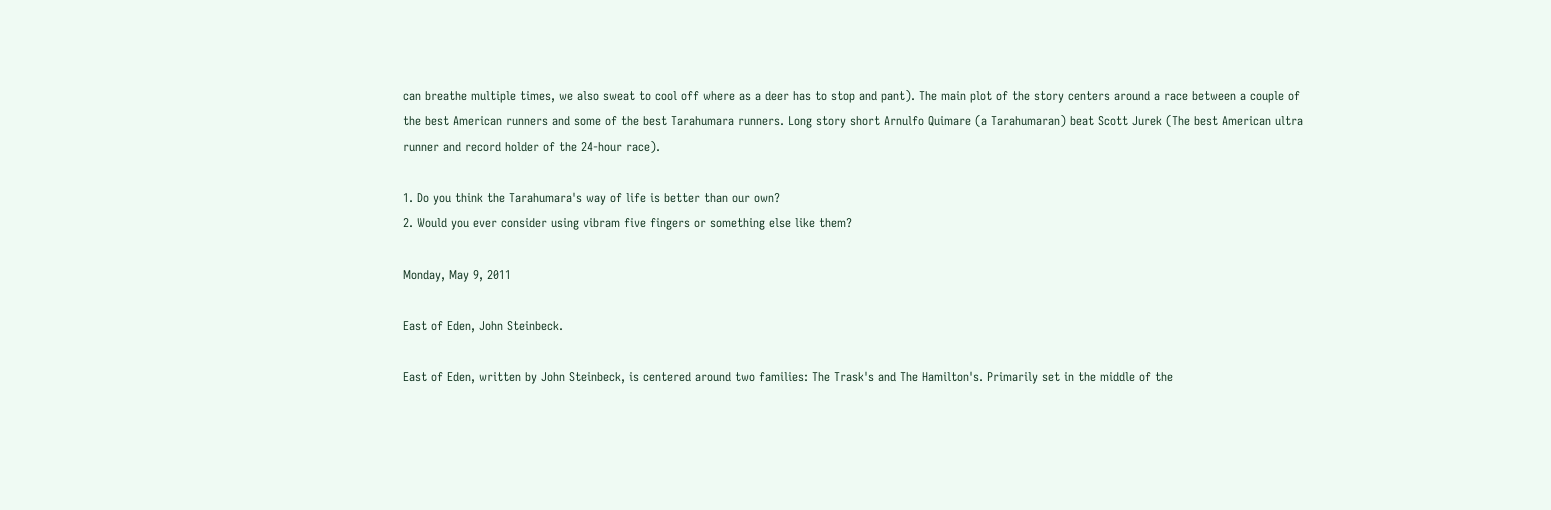can breathe multiple times, we also sweat to cool off where as a deer has to stop and pant). The main plot of the story centers around a race between a couple of the best American runners and some of the best Tarahumara runners. Long story short Arnulfo Quimare (a Tarahumaran) beat Scott Jurek (The best American ultra runner and record holder of the 24-hour race).

1. Do you think the Tarahumara's way of life is better than our own?
2. Would you ever consider using vibram five fingers or something else like them?

Monday, May 9, 2011

East of Eden, John Steinbeck.

East of Eden, written by John Steinbeck, is centered around two families: The Trask's and The Hamilton's. Primarily set in the middle of the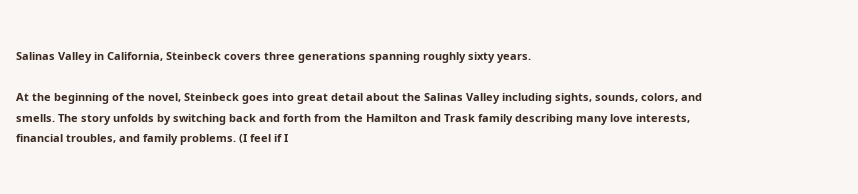Salinas Valley in California, Steinbeck covers three generations spanning roughly sixty years.

At the beginning of the novel, Steinbeck goes into great detail about the Salinas Valley including sights, sounds, colors, and smells. The story unfolds by switching back and forth from the Hamilton and Trask family describing many love interests, financial troubles, and family problems. (I feel if I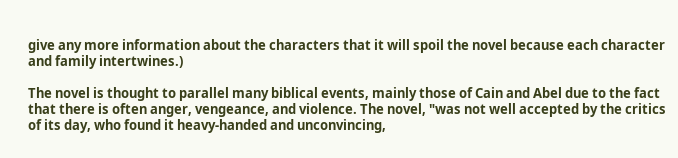give any more information about the characters that it will spoil the novel because each character and family intertwines.)

The novel is thought to parallel many biblical events, mainly those of Cain and Abel due to the fact that there is often anger, vengeance, and violence. The novel, "was not well accepted by the critics of its day, who found it heavy-handed and unconvincing,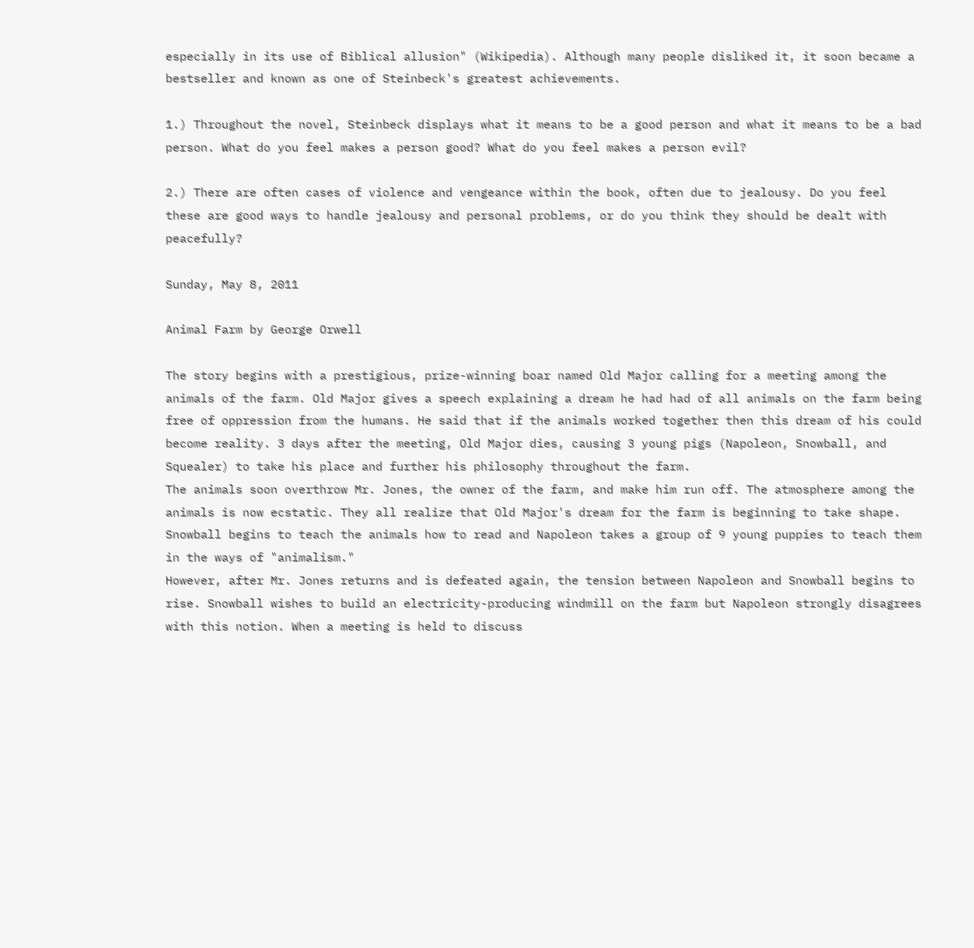especially in its use of Biblical allusion" (Wikipedia). Although many people disliked it, it soon became a bestseller and known as one of Steinbeck's greatest achievements.

1.) Throughout the novel, Steinbeck displays what it means to be a good person and what it means to be a bad person. What do you feel makes a person good? What do you feel makes a person evil?

2.) There are often cases of violence and vengeance within the book, often due to jealousy. Do you feel these are good ways to handle jealousy and personal problems, or do you think they should be dealt with peacefully?

Sunday, May 8, 2011

Animal Farm by George Orwell

The story begins with a prestigious, prize-winning boar named Old Major calling for a meeting among the animals of the farm. Old Major gives a speech explaining a dream he had had of all animals on the farm being free of oppression from the humans. He said that if the animals worked together then this dream of his could become reality. 3 days after the meeting, Old Major dies, causing 3 young pigs (Napoleon, Snowball, and Squealer) to take his place and further his philosophy throughout the farm.
The animals soon overthrow Mr. Jones, the owner of the farm, and make him run off. The atmosphere among the animals is now ecstatic. They all realize that Old Major's dream for the farm is beginning to take shape. Snowball begins to teach the animals how to read and Napoleon takes a group of 9 young puppies to teach them in the ways of "animalism."
However, after Mr. Jones returns and is defeated again, the tension between Napoleon and Snowball begins to rise. Snowball wishes to build an electricity-producing windmill on the farm but Napoleon strongly disagrees with this notion. When a meeting is held to discuss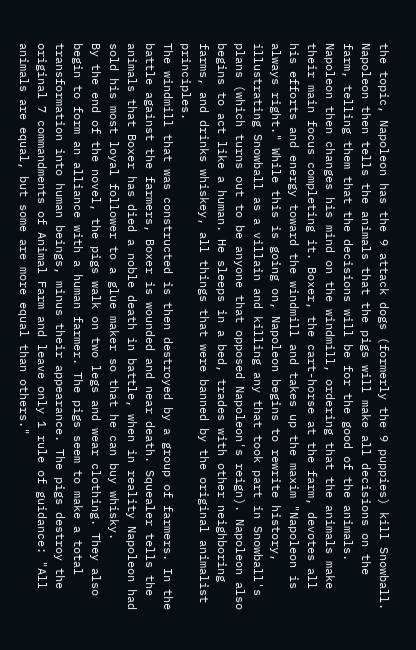the topic, Napoleon has the 9 attack dogs (formerly the 9 puppies) kill Snowball. Napoleon then tells the animals that the pigs will make all decisions on the farm, telling them that the decisions will be for the good of the animals.
Napoleon then changes his mind on the windmill, ordering that the animals make their main focus completing it. Boxer, the cart-horse at the farm, devotes all his efforts and energy toward the windmill and takes up the maxim "Napoleon is always right." While this is going on, Napoleon begins to rewrite history, illustrating Snowball as a villain and killing any that took part in Snowball's plans (which turns out to be anyone that opposed Napoleon's reign). Napoleon also begins to act like a human. He sleeps in a bed, trades with other neighboring farms, and drinks whiskey, all things that were banned by the original animalist principles.
The windmill that was constructed is then destroyed by a group of farmers. In the battle against the farmers, Boxer is wounded and near death. Squealer tells the animals that Boxer has died a noble death in battle, when in reality Napoleon had sold his most loyal follower to a glue maker so that he can buy whisky.
By the end of the novel, the pigs walk on two legs and wear clothing. They also begin to form an alliance with a human farmer. The pigs seem to make a total transformation into human beings, minus their appearance. The pigs destroy the original 7 commandments of Animal Farm and leave only 1 rule of guidance: "All animals are equal, but some are more equal than others."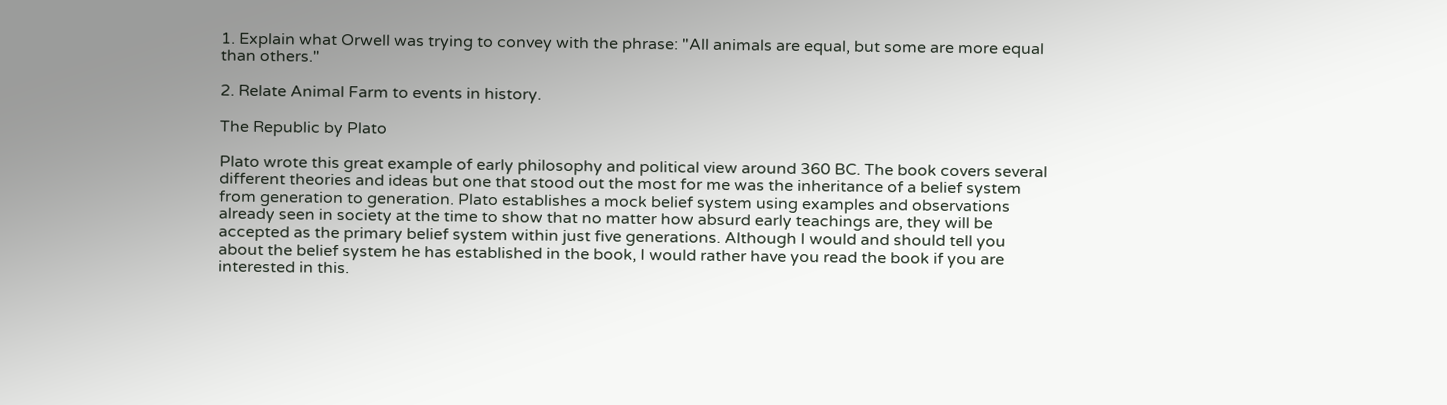1. Explain what Orwell was trying to convey with the phrase: "All animals are equal, but some are more equal than others."

2. Relate Animal Farm to events in history.

The Republic by Plato

Plato wrote this great example of early philosophy and political view around 360 BC. The book covers several different theories and ideas but one that stood out the most for me was the inheritance of a belief system from generation to generation. Plato establishes a mock belief system using examples and observations already seen in society at the time to show that no matter how absurd early teachings are, they will be accepted as the primary belief system within just five generations. Although I would and should tell you about the belief system he has established in the book, I would rather have you read the book if you are interested in this.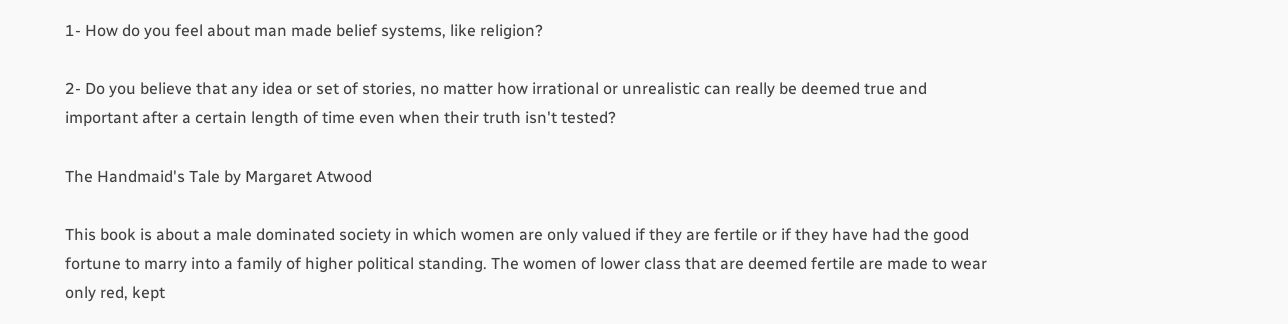1- How do you feel about man made belief systems, like religion?

2- Do you believe that any idea or set of stories, no matter how irrational or unrealistic can really be deemed true and important after a certain length of time even when their truth isn't tested?

The Handmaid's Tale by Margaret Atwood

This book is about a male dominated society in which women are only valued if they are fertile or if they have had the good fortune to marry into a family of higher political standing. The women of lower class that are deemed fertile are made to wear only red, kept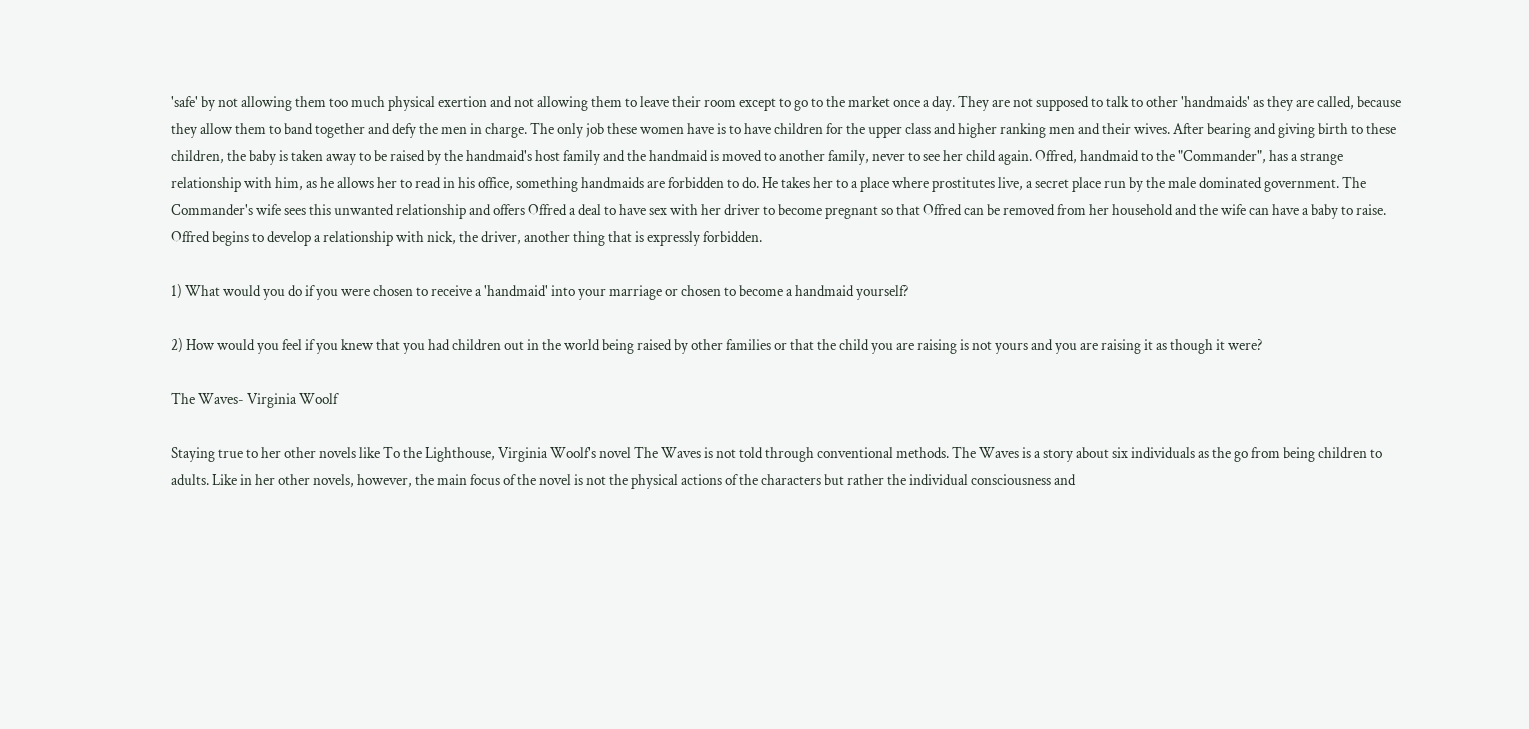'safe' by not allowing them too much physical exertion and not allowing them to leave their room except to go to the market once a day. They are not supposed to talk to other 'handmaids' as they are called, because they allow them to band together and defy the men in charge. The only job these women have is to have children for the upper class and higher ranking men and their wives. After bearing and giving birth to these children, the baby is taken away to be raised by the handmaid's host family and the handmaid is moved to another family, never to see her child again. Offred, handmaid to the "Commander", has a strange relationship with him, as he allows her to read in his office, something handmaids are forbidden to do. He takes her to a place where prostitutes live, a secret place run by the male dominated government. The Commander's wife sees this unwanted relationship and offers Offred a deal to have sex with her driver to become pregnant so that Offred can be removed from her household and the wife can have a baby to raise. Offred begins to develop a relationship with nick, the driver, another thing that is expressly forbidden.

1) What would you do if you were chosen to receive a 'handmaid' into your marriage or chosen to become a handmaid yourself?

2) How would you feel if you knew that you had children out in the world being raised by other families or that the child you are raising is not yours and you are raising it as though it were?

The Waves- Virginia Woolf

Staying true to her other novels like To the Lighthouse, Virginia Woolf's novel The Waves is not told through conventional methods. The Waves is a story about six individuals as the go from being children to adults. Like in her other novels, however, the main focus of the novel is not the physical actions of the characters but rather the individual consciousness and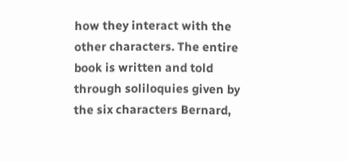how they interact with the other characters. The entire book is written and told through soliloquies given by the six characters Bernard,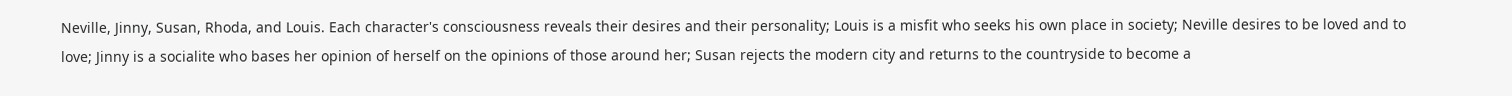Neville, Jinny, Susan, Rhoda, and Louis. Each character's consciousness reveals their desires and their personality; Louis is a misfit who seeks his own place in society; Neville desires to be loved and to love; Jinny is a socialite who bases her opinion of herself on the opinions of those around her; Susan rejects the modern city and returns to the countryside to become a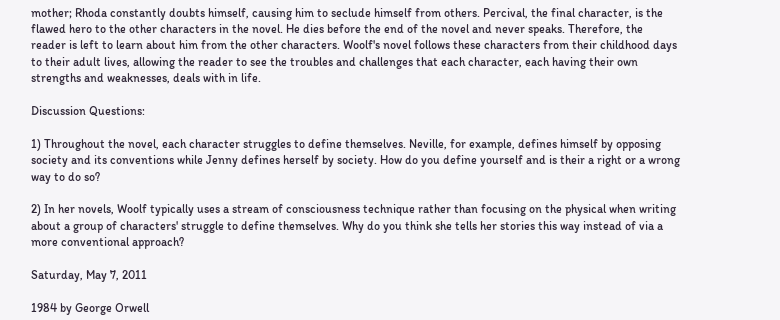mother; Rhoda constantly doubts himself, causing him to seclude himself from others. Percival, the final character, is the flawed hero to the other characters in the novel. He dies before the end of the novel and never speaks. Therefore, the reader is left to learn about him from the other characters. Woolf's novel follows these characters from their childhood days to their adult lives, allowing the reader to see the troubles and challenges that each character, each having their own strengths and weaknesses, deals with in life.

Discussion Questions:

1) Throughout the novel, each character struggles to define themselves. Neville, for example, defines himself by opposing society and its conventions while Jenny defines herself by society. How do you define yourself and is their a right or a wrong way to do so?

2) In her novels, Woolf typically uses a stream of consciousness technique rather than focusing on the physical when writing about a group of characters' struggle to define themselves. Why do you think she tells her stories this way instead of via a more conventional approach?

Saturday, May 7, 2011

1984 by George Orwell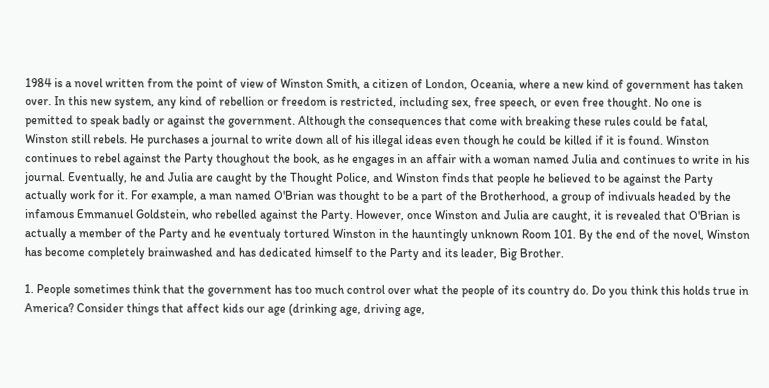1984 is a novel written from the point of view of Winston Smith, a citizen of London, Oceania, where a new kind of government has taken over. In this new system, any kind of rebellion or freedom is restricted, including sex, free speech, or even free thought. No one is pemitted to speak badly or against the government. Although the consequences that come with breaking these rules could be fatal, Winston still rebels. He purchases a journal to write down all of his illegal ideas even though he could be killed if it is found. Winston continues to rebel against the Party thoughout the book, as he engages in an affair with a woman named Julia and continues to write in his journal. Eventually, he and Julia are caught by the Thought Police, and Winston finds that people he believed to be against the Party actually work for it. For example, a man named O'Brian was thought to be a part of the Brotherhood, a group of indivuals headed by the infamous Emmanuel Goldstein, who rebelled against the Party. However, once Winston and Julia are caught, it is revealed that O'Brian is actually a member of the Party and he eventualy tortured Winston in the hauntingly unknown Room 101. By the end of the novel, Winston has become completely brainwashed and has dedicated himself to the Party and its leader, Big Brother.

1. People sometimes think that the government has too much control over what the people of its country do. Do you think this holds true in America? Consider things that affect kids our age (drinking age, driving age,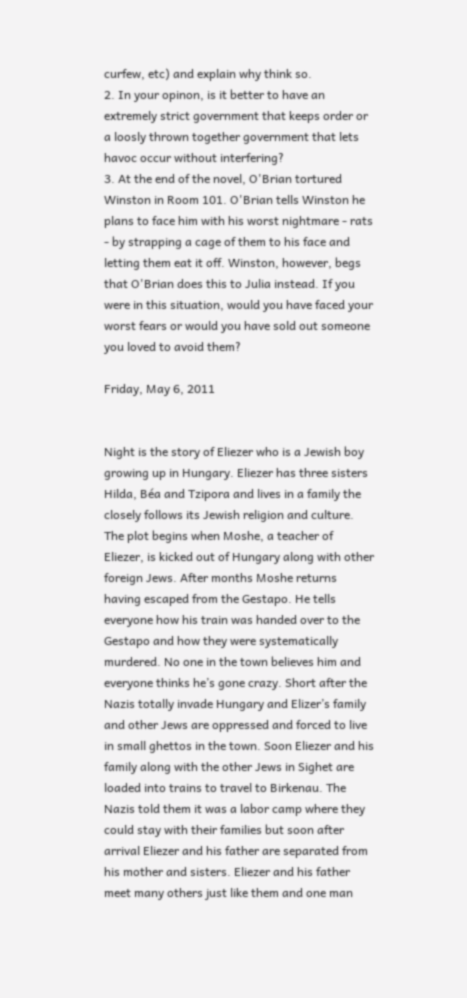curfew, etc) and explain why think so.
2. In your opinon, is it better to have an extremely strict government that keeps order or a loosly thrown together government that lets havoc occur without interfering?
3. At the end of the novel, O'Brian tortured Winston in Room 101. O'Brian tells Winston he plans to face him with his worst nightmare - rats - by strapping a cage of them to his face and letting them eat it off. Winston, however, begs that O'Brian does this to Julia instead. If you were in this situation, would you have faced your worst fears or would you have sold out someone you loved to avoid them?

Friday, May 6, 2011


Night is the story of Eliezer who is a Jewish boy growing up in Hungary. Eliezer has three sisters Hilda, Béa and Tzipora and lives in a family the closely follows its Jewish religion and culture. The plot begins when Moshe, a teacher of Eliezer, is kicked out of Hungary along with other foreign Jews. After months Moshe returns having escaped from the Gestapo. He tells everyone how his train was handed over to the Gestapo and how they were systematically murdered. No one in the town believes him and everyone thinks he’s gone crazy. Short after the Nazis totally invade Hungary and Elizer’s family and other Jews are oppressed and forced to live in small ghettos in the town. Soon Eliezer and his family along with the other Jews in Sighet are loaded into trains to travel to Birkenau. The Nazis told them it was a labor camp where they could stay with their families but soon after arrival Eliezer and his father are separated from his mother and sisters. Eliezer and his father meet many others just like them and one man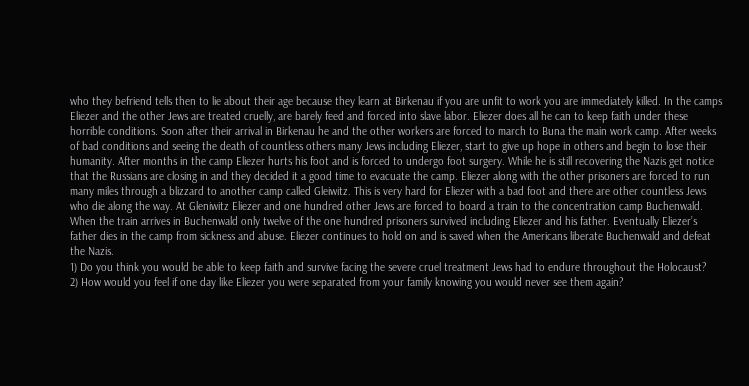who they befriend tells then to lie about their age because they learn at Birkenau if you are unfit to work you are immediately killed. In the camps Eliezer and the other Jews are treated cruelly, are barely feed and forced into slave labor. Eliezer does all he can to keep faith under these horrible conditions. Soon after their arrival in Birkenau he and the other workers are forced to march to Buna the main work camp. After weeks of bad conditions and seeing the death of countless others many Jews including Eliezer, start to give up hope in others and begin to lose their humanity. After months in the camp Eliezer hurts his foot and is forced to undergo foot surgery. While he is still recovering the Nazis get notice that the Russians are closing in and they decided it a good time to evacuate the camp. Eliezer along with the other prisoners are forced to run many miles through a blizzard to another camp called Gleiwitz. This is very hard for Eliezer with a bad foot and there are other countless Jews who die along the way. At Gleniwitz Eliezer and one hundred other Jews are forced to board a train to the concentration camp Buchenwald. When the train arrives in Buchenwald only twelve of the one hundred prisoners survived including Eliezer and his father. Eventually Eliezer’s father dies in the camp from sickness and abuse. Eliezer continues to hold on and is saved when the Americans liberate Buchenwald and defeat the Nazis.
1) Do you think you would be able to keep faith and survive facing the severe cruel treatment Jews had to endure throughout the Holocaust?
2) How would you feel if one day like Eliezer you were separated from your family knowing you would never see them again?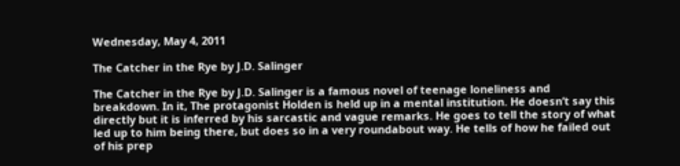Wednesday, May 4, 2011

The Catcher in the Rye by J.D. Salinger

The Catcher in the Rye by J.D. Salinger is a famous novel of teenage loneliness and breakdown. In it, The protagonist Holden is held up in a mental institution. He doesn’t say this directly but it is inferred by his sarcastic and vague remarks. He goes to tell the story of what led up to him being there, but does so in a very roundabout way. He tells of how he failed out of his prep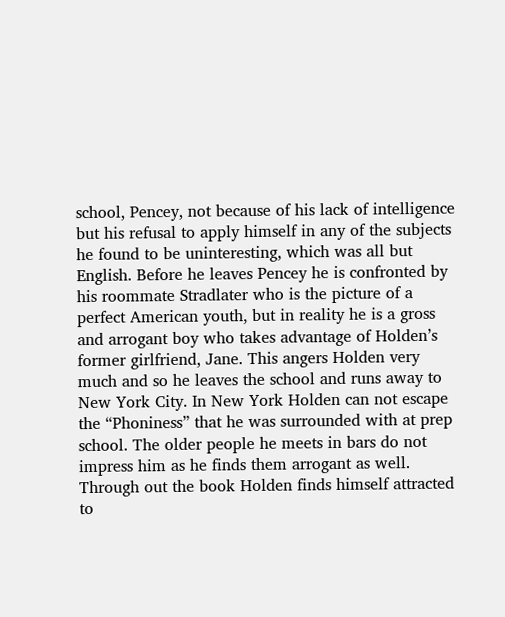school, Pencey, not because of his lack of intelligence but his refusal to apply himself in any of the subjects he found to be uninteresting, which was all but English. Before he leaves Pencey he is confronted by his roommate Stradlater who is the picture of a perfect American youth, but in reality he is a gross and arrogant boy who takes advantage of Holden’s former girlfriend, Jane. This angers Holden very much and so he leaves the school and runs away to New York City. In New York Holden can not escape the “Phoniness” that he was surrounded with at prep school. The older people he meets in bars do not impress him as he finds them arrogant as well. Through out the book Holden finds himself attracted to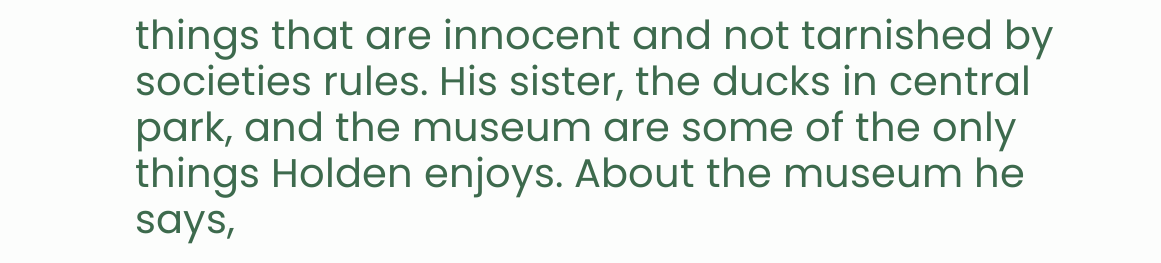things that are innocent and not tarnished by societies rules. His sister, the ducks in central park, and the museum are some of the only things Holden enjoys. About the museum he says,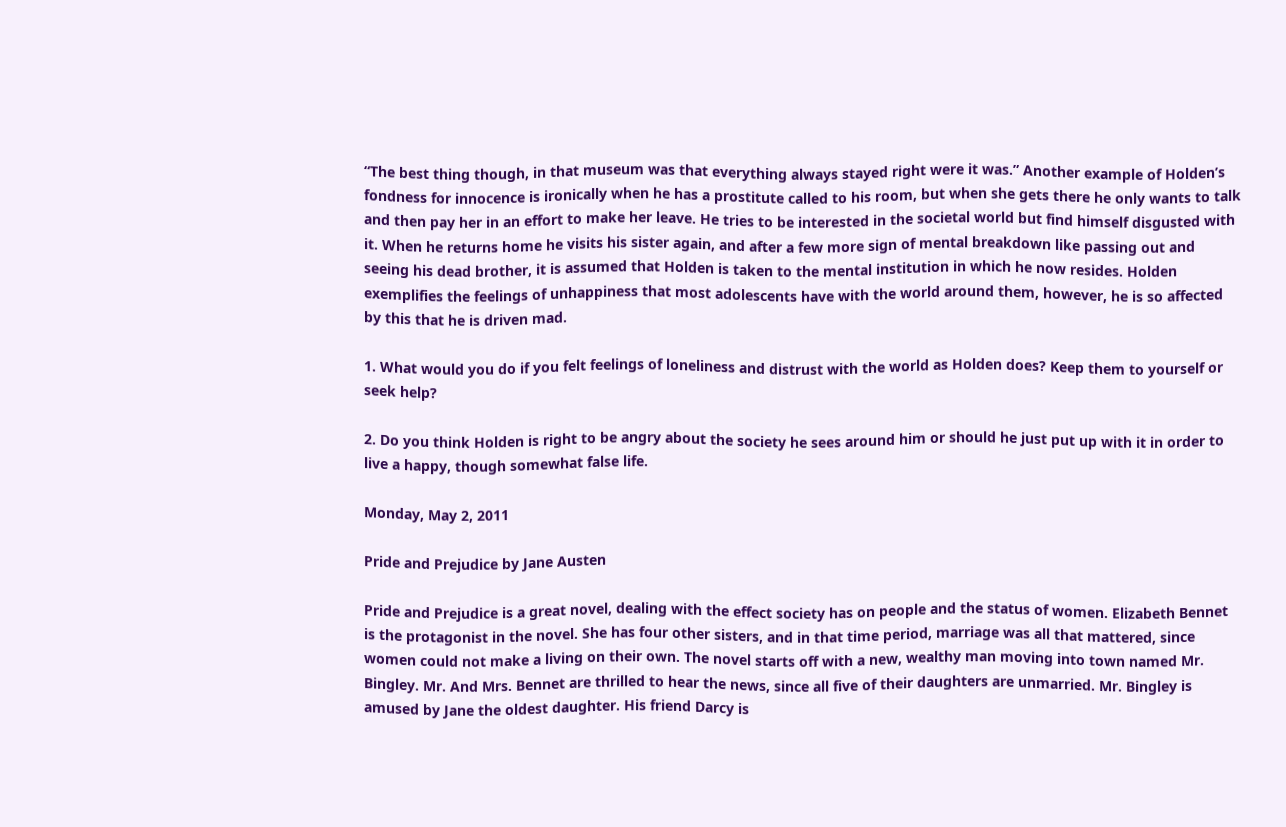“The best thing though, in that museum was that everything always stayed right were it was.” Another example of Holden’s fondness for innocence is ironically when he has a prostitute called to his room, but when she gets there he only wants to talk and then pay her in an effort to make her leave. He tries to be interested in the societal world but find himself disgusted with it. When he returns home he visits his sister again, and after a few more sign of mental breakdown like passing out and seeing his dead brother, it is assumed that Holden is taken to the mental institution in which he now resides. Holden exemplifies the feelings of unhappiness that most adolescents have with the world around them, however, he is so affected by this that he is driven mad.

1. What would you do if you felt feelings of loneliness and distrust with the world as Holden does? Keep them to yourself or seek help?

2. Do you think Holden is right to be angry about the society he sees around him or should he just put up with it in order to live a happy, though somewhat false life.

Monday, May 2, 2011

Pride and Prejudice by Jane Austen

Pride and Prejudice is a great novel, dealing with the effect society has on people and the status of women. Elizabeth Bennet is the protagonist in the novel. She has four other sisters, and in that time period, marriage was all that mattered, since women could not make a living on their own. The novel starts off with a new, wealthy man moving into town named Mr. Bingley. Mr. And Mrs. Bennet are thrilled to hear the news, since all five of their daughters are unmarried. Mr. Bingley is amused by Jane the oldest daughter. His friend Darcy is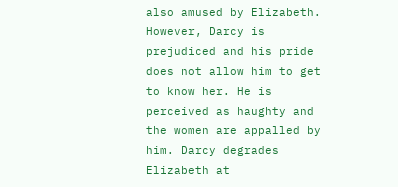also amused by Elizabeth. However, Darcy is prejudiced and his pride does not allow him to get to know her. He is perceived as haughty and the women are appalled by him. Darcy degrades Elizabeth at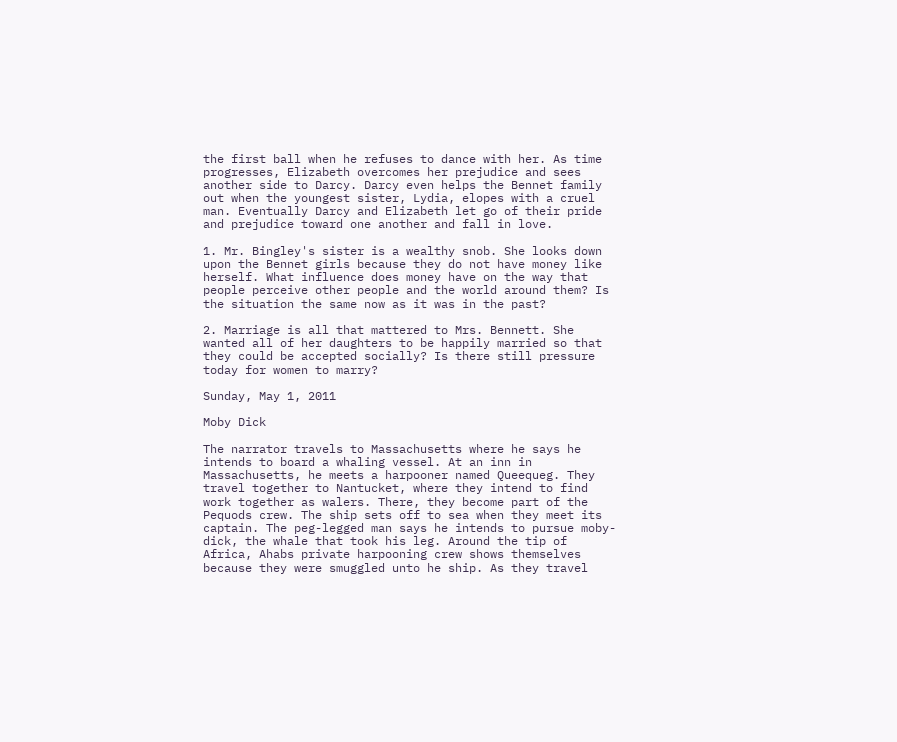the first ball when he refuses to dance with her. As time progresses, Elizabeth overcomes her prejudice and sees another side to Darcy. Darcy even helps the Bennet family out when the youngest sister, Lydia, elopes with a cruel man. Eventually Darcy and Elizabeth let go of their pride and prejudice toward one another and fall in love.

1. Mr. Bingley's sister is a wealthy snob. She looks down upon the Bennet girls because they do not have money like herself. What influence does money have on the way that people perceive other people and the world around them? Is the situation the same now as it was in the past?

2. Marriage is all that mattered to Mrs. Bennett. She wanted all of her daughters to be happily married so that they could be accepted socially? Is there still pressure today for women to marry?

Sunday, May 1, 2011

Moby Dick

The narrator travels to Massachusetts where he says he intends to board a whaling vessel. At an inn in Massachusetts, he meets a harpooner named Queequeg. They travel together to Nantucket, where they intend to find work together as walers. There, they become part of the Pequods crew. The ship sets off to sea when they meet its captain. The peg-legged man says he intends to pursue moby-dick, the whale that took his leg. Around the tip of Africa, Ahabs private harpooning crew shows themselves because they were smuggled unto he ship. As they travel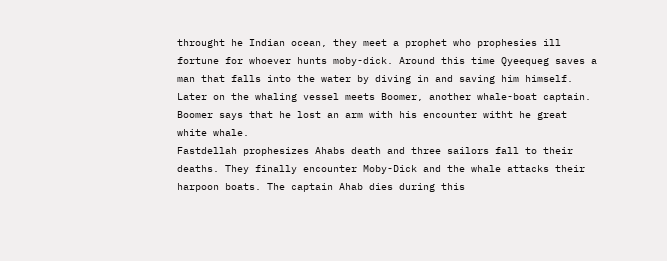throught he Indian ocean, they meet a prophet who prophesies ill fortune for whoever hunts moby-dick. Around this time Qyeequeg saves a man that falls into the water by diving in and saving him himself. Later on the whaling vessel meets Boomer, another whale-boat captain. Boomer says that he lost an arm with his encounter witht he great white whale.
Fastdellah prophesizes Ahabs death and three sailors fall to their deaths. They finally encounter Moby-Dick and the whale attacks their harpoon boats. The captain Ahab dies during this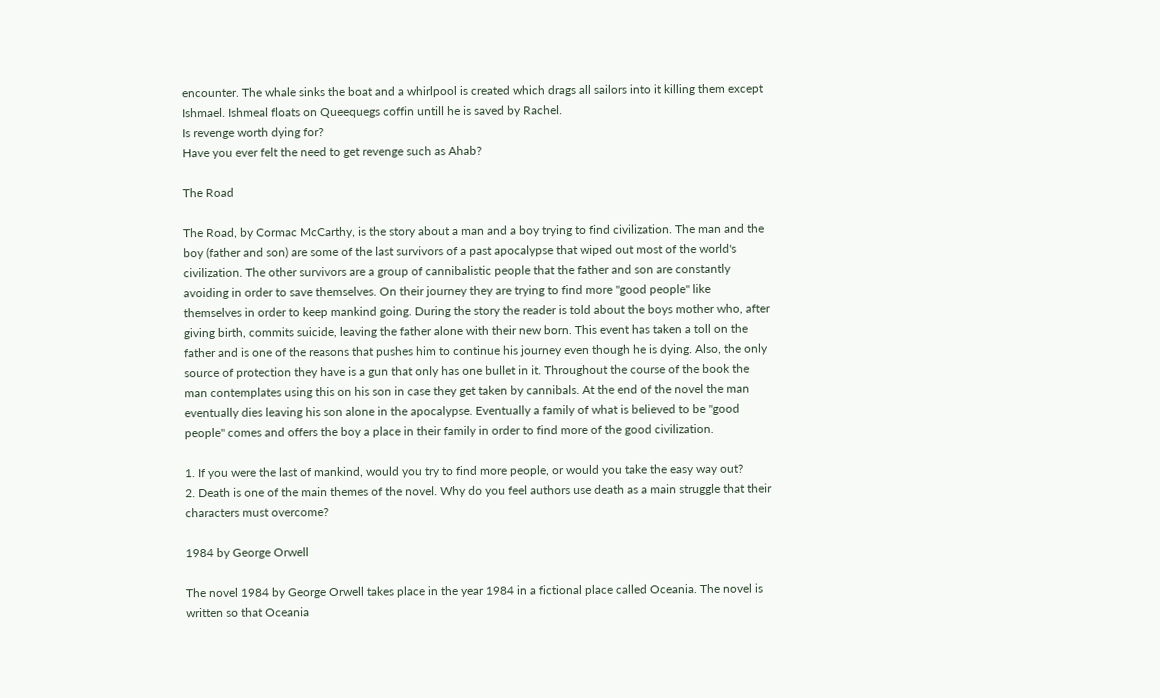encounter. The whale sinks the boat and a whirlpool is created which drags all sailors into it killing them except Ishmael. Ishmeal floats on Queequegs coffin untill he is saved by Rachel.
Is revenge worth dying for?
Have you ever felt the need to get revenge such as Ahab?

The Road

The Road, by Cormac McCarthy, is the story about a man and a boy trying to find civilization. The man and the boy (father and son) are some of the last survivors of a past apocalypse that wiped out most of the world's civilization. The other survivors are a group of cannibalistic people that the father and son are constantly avoiding in order to save themselves. On their journey they are trying to find more "good people" like themselves in order to keep mankind going. During the story the reader is told about the boys mother who, after giving birth, commits suicide, leaving the father alone with their new born. This event has taken a toll on the father and is one of the reasons that pushes him to continue his journey even though he is dying. Also, the only source of protection they have is a gun that only has one bullet in it. Throughout the course of the book the man contemplates using this on his son in case they get taken by cannibals. At the end of the novel the man eventually dies leaving his son alone in the apocalypse. Eventually a family of what is believed to be "good people" comes and offers the boy a place in their family in order to find more of the good civilization.

1. If you were the last of mankind, would you try to find more people, or would you take the easy way out?
2. Death is one of the main themes of the novel. Why do you feel authors use death as a main struggle that their characters must overcome?

1984 by George Orwell

The novel 1984 by George Orwell takes place in the year 1984 in a fictional place called Oceania. The novel is written so that Oceania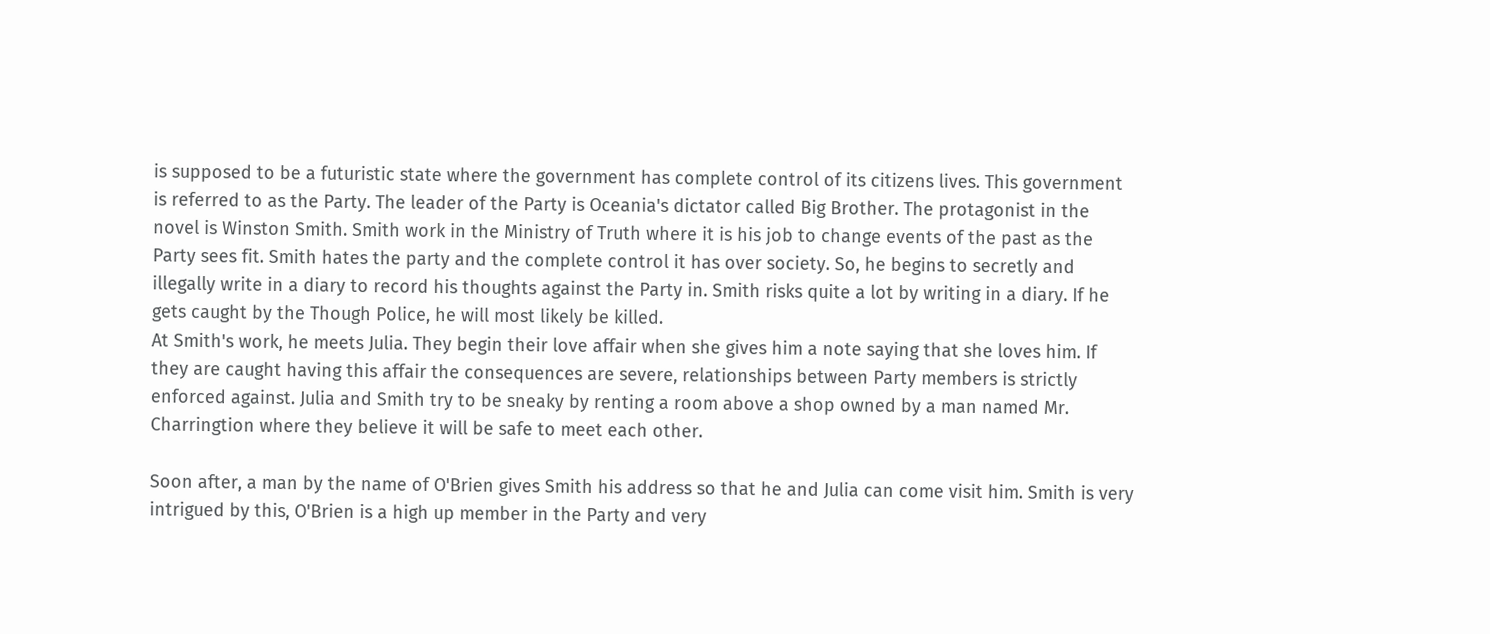is supposed to be a futuristic state where the government has complete control of its citizens lives. This government is referred to as the Party. The leader of the Party is Oceania's dictator called Big Brother. The protagonist in the novel is Winston Smith. Smith work in the Ministry of Truth where it is his job to change events of the past as the Party sees fit. Smith hates the party and the complete control it has over society. So, he begins to secretly and illegally write in a diary to record his thoughts against the Party in. Smith risks quite a lot by writing in a diary. If he gets caught by the Though Police, he will most likely be killed.
At Smith's work, he meets Julia. They begin their love affair when she gives him a note saying that she loves him. If they are caught having this affair the consequences are severe, relationships between Party members is strictly enforced against. Julia and Smith try to be sneaky by renting a room above a shop owned by a man named Mr. Charringtion where they believe it will be safe to meet each other.

Soon after, a man by the name of O'Brien gives Smith his address so that he and Julia can come visit him. Smith is very intrigued by this, O'Brien is a high up member in the Party and very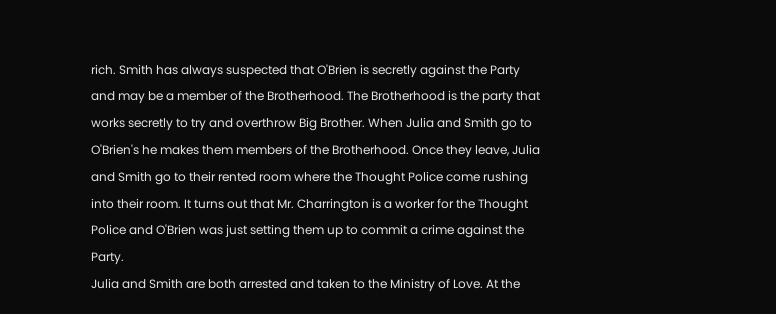rich. Smith has always suspected that O'Brien is secretly against the Party and may be a member of the Brotherhood. The Brotherhood is the party that works secretly to try and overthrow Big Brother. When Julia and Smith go to O'Brien's he makes them members of the Brotherhood. Once they leave, Julia and Smith go to their rented room where the Thought Police come rushing into their room. It turns out that Mr. Charrington is a worker for the Thought Police and O'Brien was just setting them up to commit a crime against the Party.
Julia and Smith are both arrested and taken to the Ministry of Love. At the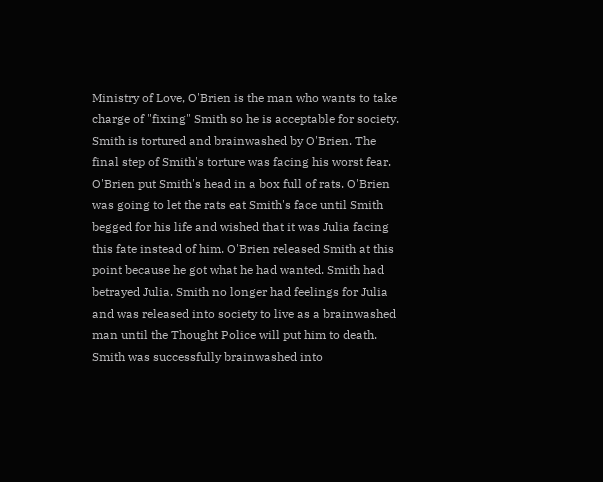Ministry of Love, O'Brien is the man who wants to take charge of "fixing" Smith so he is acceptable for society. Smith is tortured and brainwashed by O'Brien. The final step of Smith's torture was facing his worst fear. O'Brien put Smith's head in a box full of rats. O'Brien was going to let the rats eat Smith's face until Smith begged for his life and wished that it was Julia facing this fate instead of him. O'Brien released Smith at this point because he got what he had wanted. Smith had betrayed Julia. Smith no longer had feelings for Julia and was released into society to live as a brainwashed man until the Thought Police will put him to death. Smith was successfully brainwashed into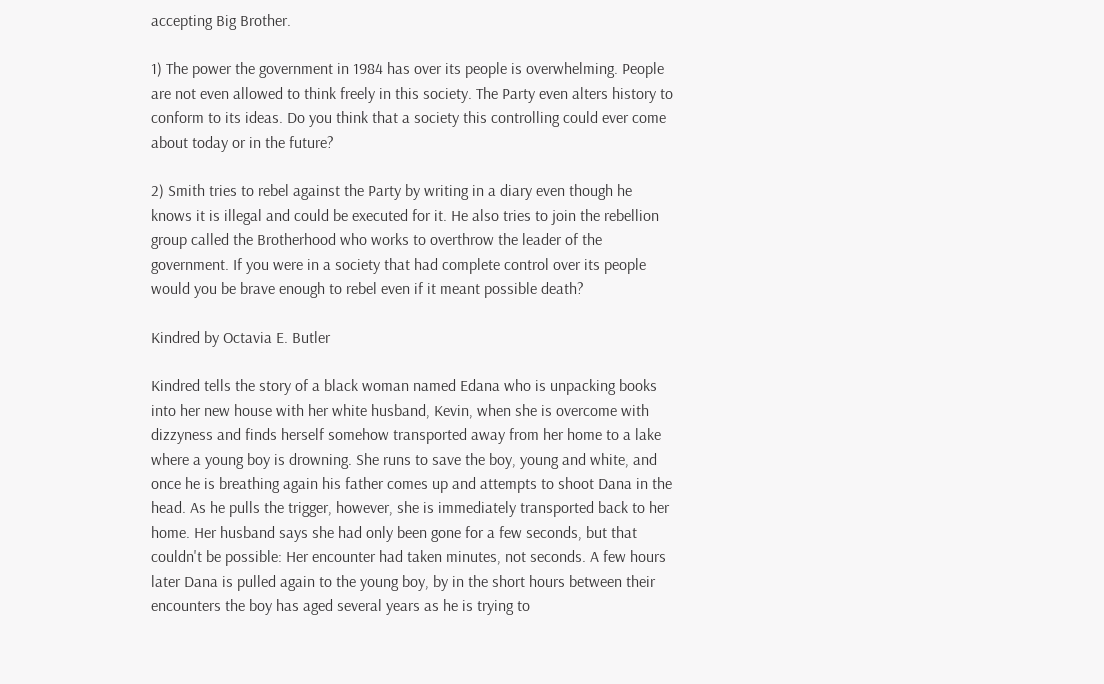accepting Big Brother.

1) The power the government in 1984 has over its people is overwhelming. People are not even allowed to think freely in this society. The Party even alters history to conform to its ideas. Do you think that a society this controlling could ever come about today or in the future?

2) Smith tries to rebel against the Party by writing in a diary even though he knows it is illegal and could be executed for it. He also tries to join the rebellion group called the Brotherhood who works to overthrow the leader of the government. If you were in a society that had complete control over its people would you be brave enough to rebel even if it meant possible death?

Kindred by Octavia E. Butler

Kindred tells the story of a black woman named Edana who is unpacking books into her new house with her white husband, Kevin, when she is overcome with dizzyness and finds herself somehow transported away from her home to a lake where a young boy is drowning. She runs to save the boy, young and white, and once he is breathing again his father comes up and attempts to shoot Dana in the head. As he pulls the trigger, however, she is immediately transported back to her home. Her husband says she had only been gone for a few seconds, but that couldn't be possible: Her encounter had taken minutes, not seconds. A few hours later Dana is pulled again to the young boy, by in the short hours between their encounters the boy has aged several years as he is trying to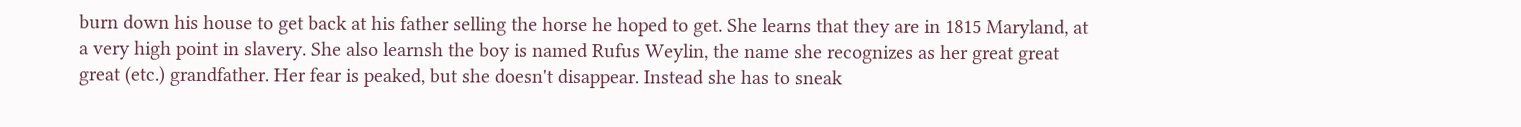burn down his house to get back at his father selling the horse he hoped to get. She learns that they are in 1815 Maryland, at a very high point in slavery. She also learnsh the boy is named Rufus Weylin, the name she recognizes as her great great great (etc.) grandfather. Her fear is peaked, but she doesn't disappear. Instead she has to sneak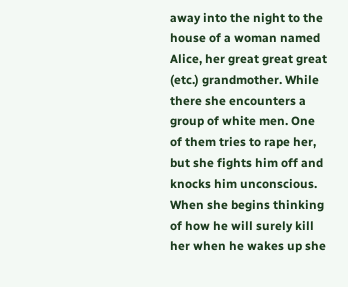away into the night to the house of a woman named Alice, her great great great (etc.) grandmother. While there she encounters a group of white men. One of them tries to rape her, but she fights him off and knocks him unconscious. When she begins thinking of how he will surely kill her when he wakes up she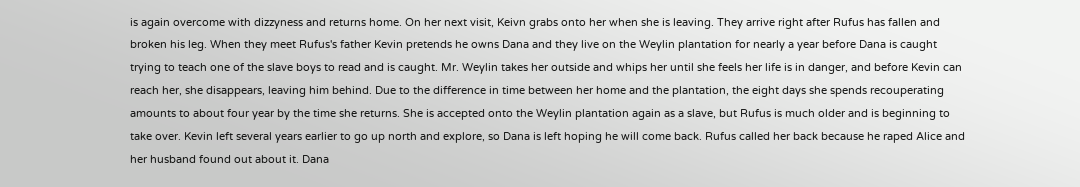is again overcome with dizzyness and returns home. On her next visit, Keivn grabs onto her when she is leaving. They arrive right after Rufus has fallen and broken his leg. When they meet Rufus's father Kevin pretends he owns Dana and they live on the Weylin plantation for nearly a year before Dana is caught trying to teach one of the slave boys to read and is caught. Mr. Weylin takes her outside and whips her until she feels her life is in danger, and before Kevin can reach her, she disappears, leaving him behind. Due to the difference in time between her home and the plantation, the eight days she spends recouperating amounts to about four year by the time she returns. She is accepted onto the Weylin plantation again as a slave, but Rufus is much older and is beginning to take over. Kevin left several years earlier to go up north and explore, so Dana is left hoping he will come back. Rufus called her back because he raped Alice and her husband found out about it. Dana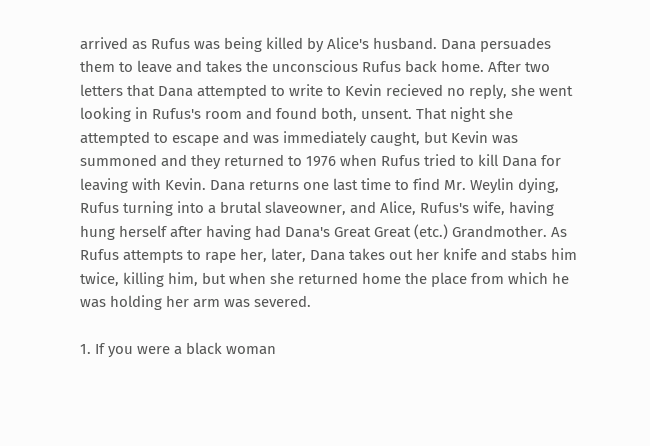arrived as Rufus was being killed by Alice's husband. Dana persuades them to leave and takes the unconscious Rufus back home. After two letters that Dana attempted to write to Kevin recieved no reply, she went looking in Rufus's room and found both, unsent. That night she attempted to escape and was immediately caught, but Kevin was summoned and they returned to 1976 when Rufus tried to kill Dana for leaving with Kevin. Dana returns one last time to find Mr. Weylin dying, Rufus turning into a brutal slaveowner, and Alice, Rufus's wife, having hung herself after having had Dana's Great Great (etc.) Grandmother. As Rufus attempts to rape her, later, Dana takes out her knife and stabs him twice, killing him, but when she returned home the place from which he was holding her arm was severed.

1. If you were a black woman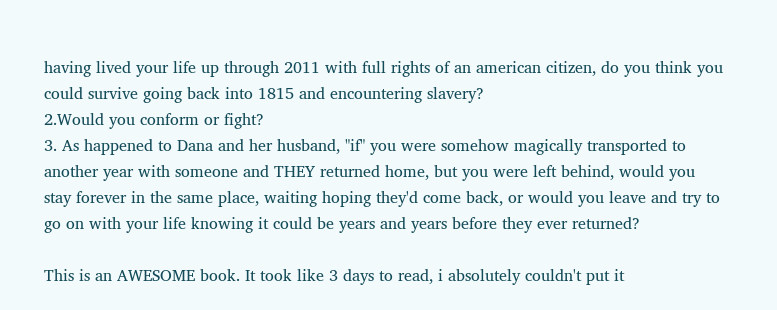having lived your life up through 2011 with full rights of an american citizen, do you think you could survive going back into 1815 and encountering slavery?
2.Would you conform or fight?
3. As happened to Dana and her husband, "if" you were somehow magically transported to another year with someone and THEY returned home, but you were left behind, would you stay forever in the same place, waiting hoping they'd come back, or would you leave and try to go on with your life knowing it could be years and years before they ever returned?

This is an AWESOME book. It took like 3 days to read, i absolutely couldn't put it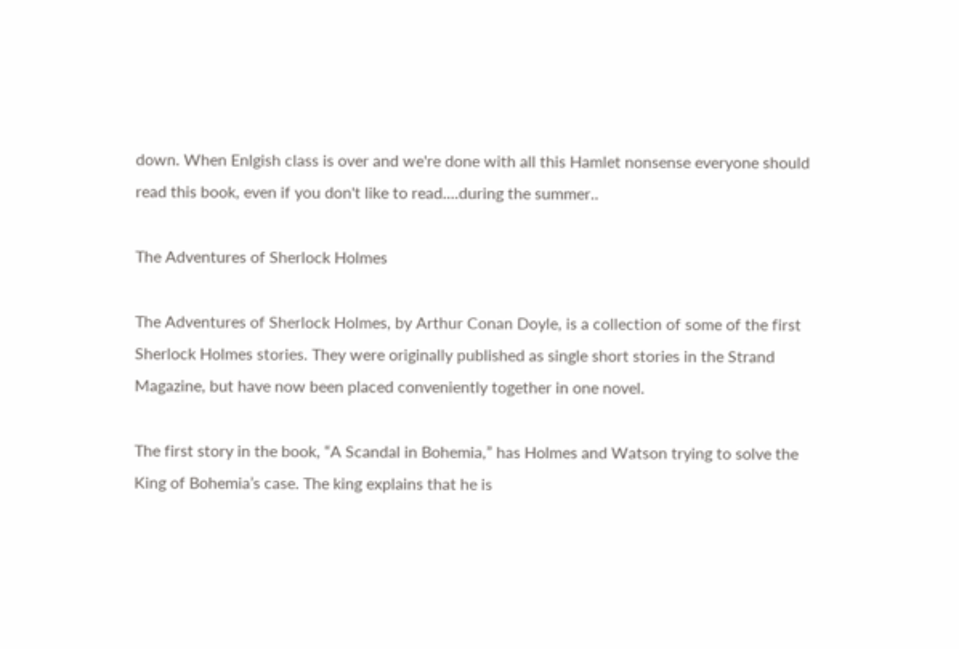down. When Enlgish class is over and we're done with all this Hamlet nonsense everyone should read this book, even if you don't like to read....during the summer..

The Adventures of Sherlock Holmes

The Adventures of Sherlock Holmes, by Arthur Conan Doyle, is a collection of some of the first Sherlock Holmes stories. They were originally published as single short stories in the Strand Magazine, but have now been placed conveniently together in one novel.

The first story in the book, “A Scandal in Bohemia,” has Holmes and Watson trying to solve the King of Bohemia’s case. The king explains that he is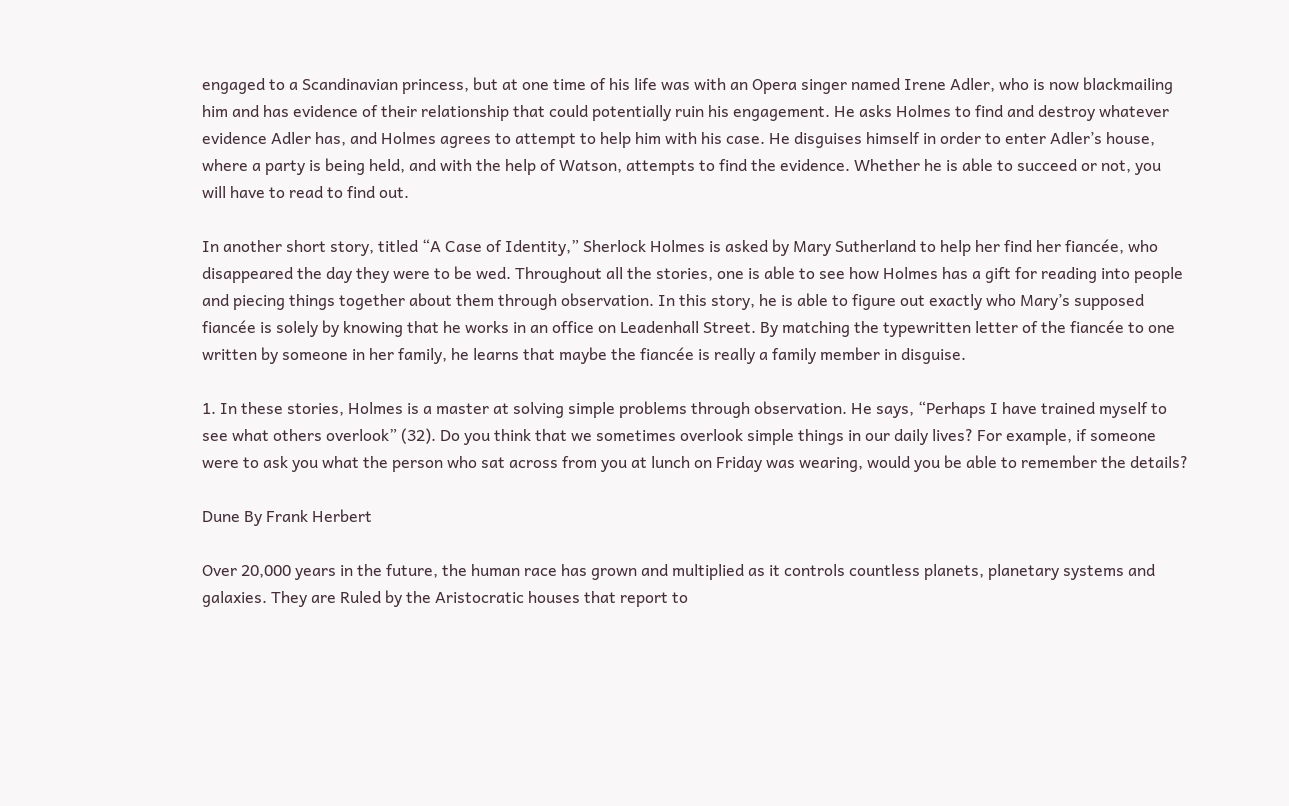engaged to a Scandinavian princess, but at one time of his life was with an Opera singer named Irene Adler, who is now blackmailing him and has evidence of their relationship that could potentially ruin his engagement. He asks Holmes to find and destroy whatever evidence Adler has, and Holmes agrees to attempt to help him with his case. He disguises himself in order to enter Adler’s house, where a party is being held, and with the help of Watson, attempts to find the evidence. Whether he is able to succeed or not, you will have to read to find out.

In another short story, titled “A Case of Identity,” Sherlock Holmes is asked by Mary Sutherland to help her find her fiancée, who disappeared the day they were to be wed. Throughout all the stories, one is able to see how Holmes has a gift for reading into people and piecing things together about them through observation. In this story, he is able to figure out exactly who Mary’s supposed fiancée is solely by knowing that he works in an office on Leadenhall Street. By matching the typewritten letter of the fiancée to one written by someone in her family, he learns that maybe the fiancée is really a family member in disguise.

1. In these stories, Holmes is a master at solving simple problems through observation. He says, “Perhaps I have trained myself to see what others overlook” (32). Do you think that we sometimes overlook simple things in our daily lives? For example, if someone were to ask you what the person who sat across from you at lunch on Friday was wearing, would you be able to remember the details?

Dune By Frank Herbert

Over 20,000 years in the future, the human race has grown and multiplied as it controls countless planets, planetary systems and galaxies. They are Ruled by the Aristocratic houses that report to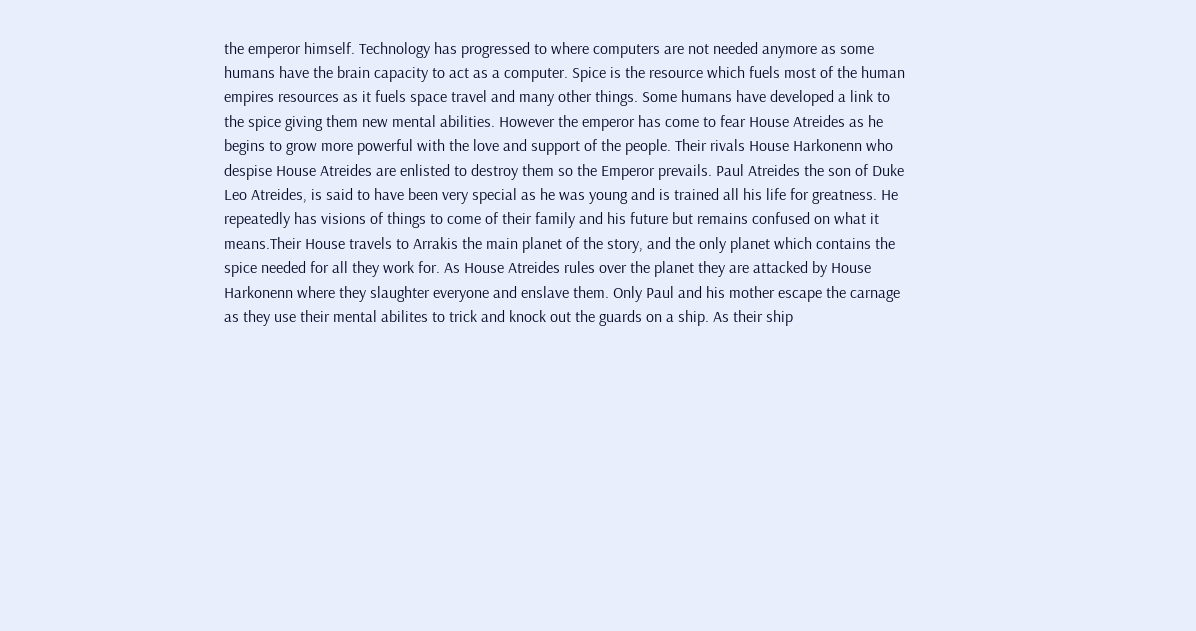the emperor himself. Technology has progressed to where computers are not needed anymore as some humans have the brain capacity to act as a computer. Spice is the resource which fuels most of the human empires resources as it fuels space travel and many other things. Some humans have developed a link to the spice giving them new mental abilities. However the emperor has come to fear House Atreides as he begins to grow more powerful with the love and support of the people. Their rivals House Harkonenn who despise House Atreides are enlisted to destroy them so the Emperor prevails. Paul Atreides the son of Duke Leo Atreides, is said to have been very special as he was young and is trained all his life for greatness. He repeatedly has visions of things to come of their family and his future but remains confused on what it means.Their House travels to Arrakis the main planet of the story, and the only planet which contains the spice needed for all they work for. As House Atreides rules over the planet they are attacked by House Harkonenn where they slaughter everyone and enslave them. Only Paul and his mother escape the carnage as they use their mental abilites to trick and knock out the guards on a ship. As their ship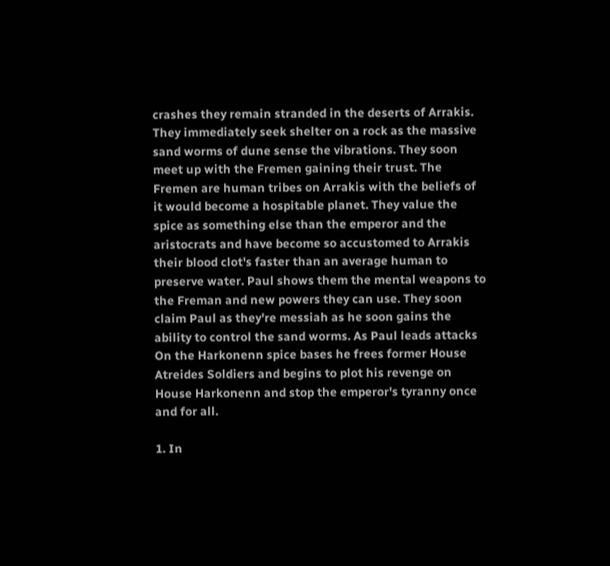crashes they remain stranded in the deserts of Arrakis. They immediately seek shelter on a rock as the massive sand worms of dune sense the vibrations. They soon meet up with the Fremen gaining their trust. The Fremen are human tribes on Arrakis with the beliefs of it would become a hospitable planet. They value the spice as something else than the emperor and the aristocrats and have become so accustomed to Arrakis their blood clot's faster than an average human to preserve water. Paul shows them the mental weapons to the Freman and new powers they can use. They soon claim Paul as they're messiah as he soon gains the ability to control the sand worms. As Paul leads attacks On the Harkonenn spice bases he frees former House Atreides Soldiers and begins to plot his revenge on House Harkonenn and stop the emperor's tyranny once and for all.

1. In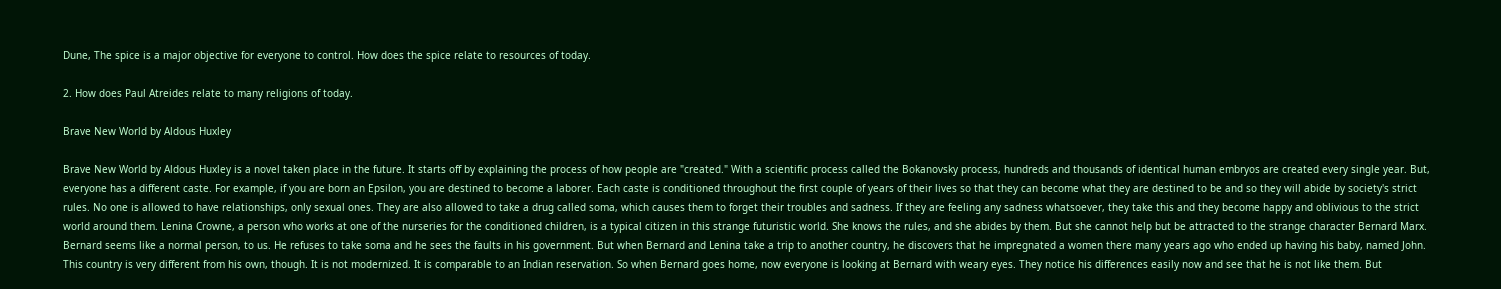Dune, The spice is a major objective for everyone to control. How does the spice relate to resources of today.

2. How does Paul Atreides relate to many religions of today.

Brave New World by Aldous Huxley

Brave New World by Aldous Huxley is a novel taken place in the future. It starts off by explaining the process of how people are "created." With a scientific process called the Bokanovsky process, hundreds and thousands of identical human embryos are created every single year. But, everyone has a different caste. For example, if you are born an Epsilon, you are destined to become a laborer. Each caste is conditioned throughout the first couple of years of their lives so that they can become what they are destined to be and so they will abide by society's strict rules. No one is allowed to have relationships, only sexual ones. They are also allowed to take a drug called soma, which causes them to forget their troubles and sadness. If they are feeling any sadness whatsoever, they take this and they become happy and oblivious to the strict world around them. Lenina Crowne, a person who works at one of the nurseries for the conditioned children, is a typical citizen in this strange futuristic world. She knows the rules, and she abides by them. But she cannot help but be attracted to the strange character Bernard Marx. Bernard seems like a normal person, to us. He refuses to take soma and he sees the faults in his government. But when Bernard and Lenina take a trip to another country, he discovers that he impregnated a women there many years ago who ended up having his baby, named John. This country is very different from his own, though. It is not modernized. It is comparable to an Indian reservation. So when Bernard goes home, now everyone is looking at Bernard with weary eyes. They notice his differences easily now and see that he is not like them. But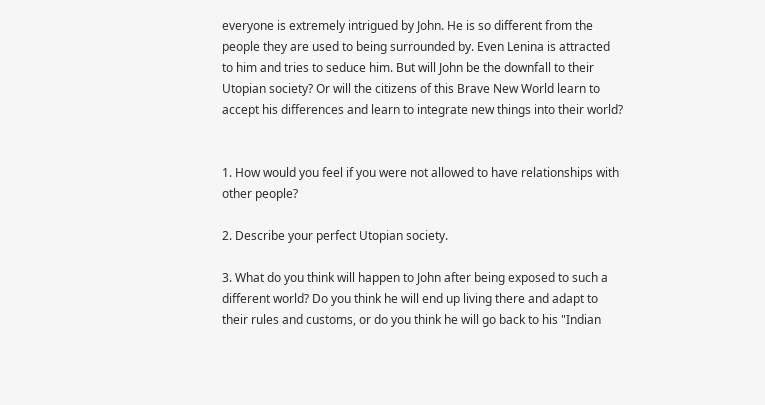everyone is extremely intrigued by John. He is so different from the people they are used to being surrounded by. Even Lenina is attracted to him and tries to seduce him. But will John be the downfall to their Utopian society? Or will the citizens of this Brave New World learn to accept his differences and learn to integrate new things into their world?


1. How would you feel if you were not allowed to have relationships with other people?

2. Describe your perfect Utopian society.

3. What do you think will happen to John after being exposed to such a different world? Do you think he will end up living there and adapt to their rules and customs, or do you think he will go back to his "Indian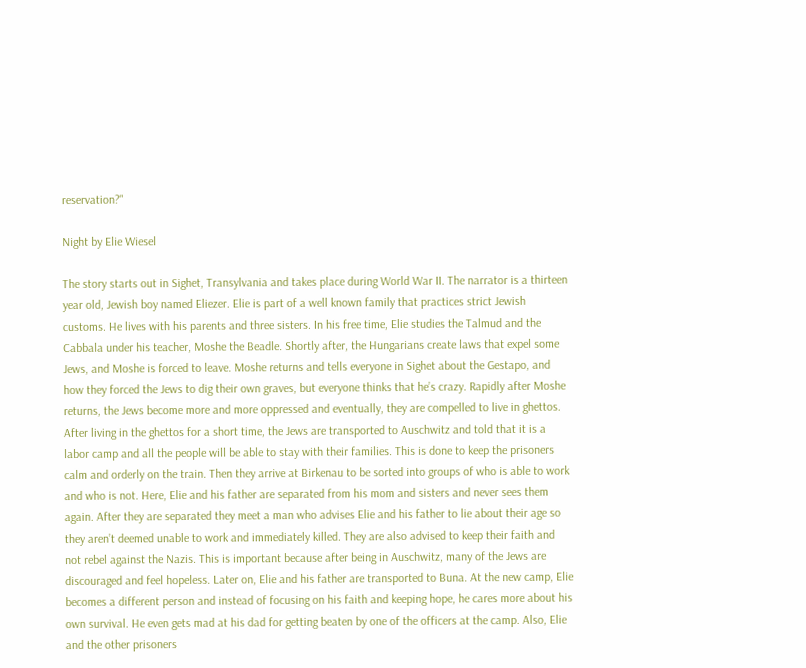reservation?"

Night by Elie Wiesel

The story starts out in Sighet, Transylvania and takes place during World War II. The narrator is a thirteen year old, Jewish boy named Eliezer. Elie is part of a well known family that practices strict Jewish customs. He lives with his parents and three sisters. In his free time, Elie studies the Talmud and the Cabbala under his teacher, Moshe the Beadle. Shortly after, the Hungarians create laws that expel some Jews, and Moshe is forced to leave. Moshe returns and tells everyone in Sighet about the Gestapo, and how they forced the Jews to dig their own graves, but everyone thinks that he’s crazy. Rapidly after Moshe returns, the Jews become more and more oppressed and eventually, they are compelled to live in ghettos. After living in the ghettos for a short time, the Jews are transported to Auschwitz and told that it is a labor camp and all the people will be able to stay with their families. This is done to keep the prisoners calm and orderly on the train. Then they arrive at Birkenau to be sorted into groups of who is able to work and who is not. Here, Elie and his father are separated from his mom and sisters and never sees them again. After they are separated they meet a man who advises Elie and his father to lie about their age so they aren’t deemed unable to work and immediately killed. They are also advised to keep their faith and not rebel against the Nazis. This is important because after being in Auschwitz, many of the Jews are discouraged and feel hopeless. Later on, Elie and his father are transported to Buna. At the new camp, Elie becomes a different person and instead of focusing on his faith and keeping hope, he cares more about his own survival. He even gets mad at his dad for getting beaten by one of the officers at the camp. Also, Elie and the other prisoners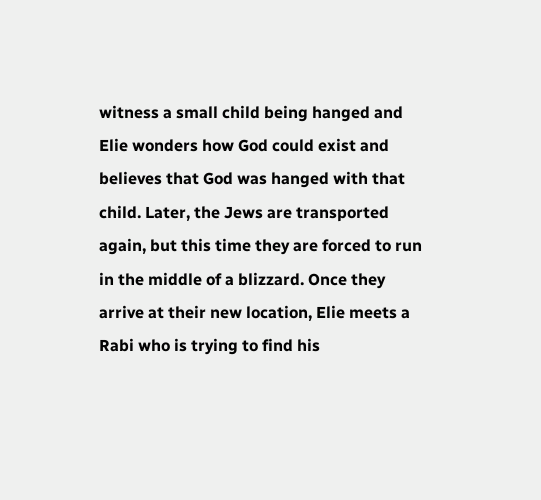witness a small child being hanged and Elie wonders how God could exist and believes that God was hanged with that child. Later, the Jews are transported again, but this time they are forced to run in the middle of a blizzard. Once they arrive at their new location, Elie meets a Rabi who is trying to find his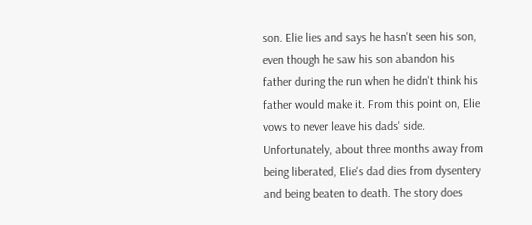son. Elie lies and says he hasn't seen his son, even though he saw his son abandon his father during the run when he didn't think his father would make it. From this point on, Elie vows to never leave his dads' side. Unfortunately, about three months away from being liberated, Elie's dad dies from dysentery and being beaten to death. The story does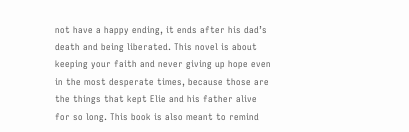not have a happy ending, it ends after his dad’s death and being liberated. This novel is about keeping your faith and never giving up hope even in the most desperate times, because those are the things that kept Elie and his father alive for so long. This book is also meant to remind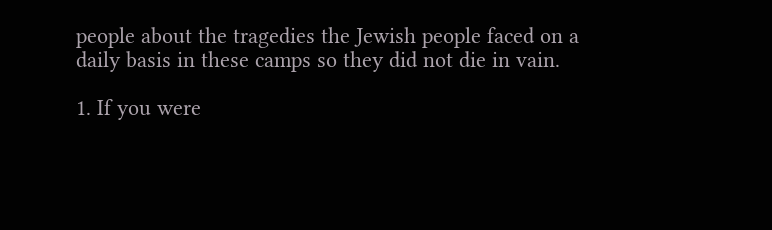people about the tragedies the Jewish people faced on a daily basis in these camps so they did not die in vain.

1. If you were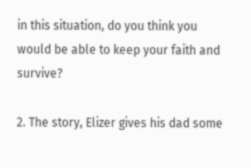in this situation, do you think you would be able to keep your faith and survive?

2. The story, Elizer gives his dad some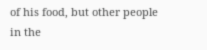of his food, but other people in the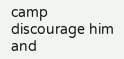camp discourage him and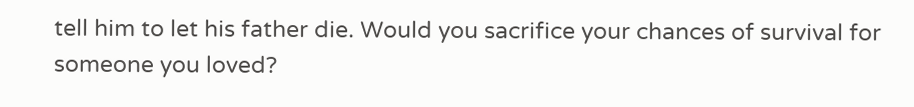tell him to let his father die. Would you sacrifice your chances of survival for someone you loved?